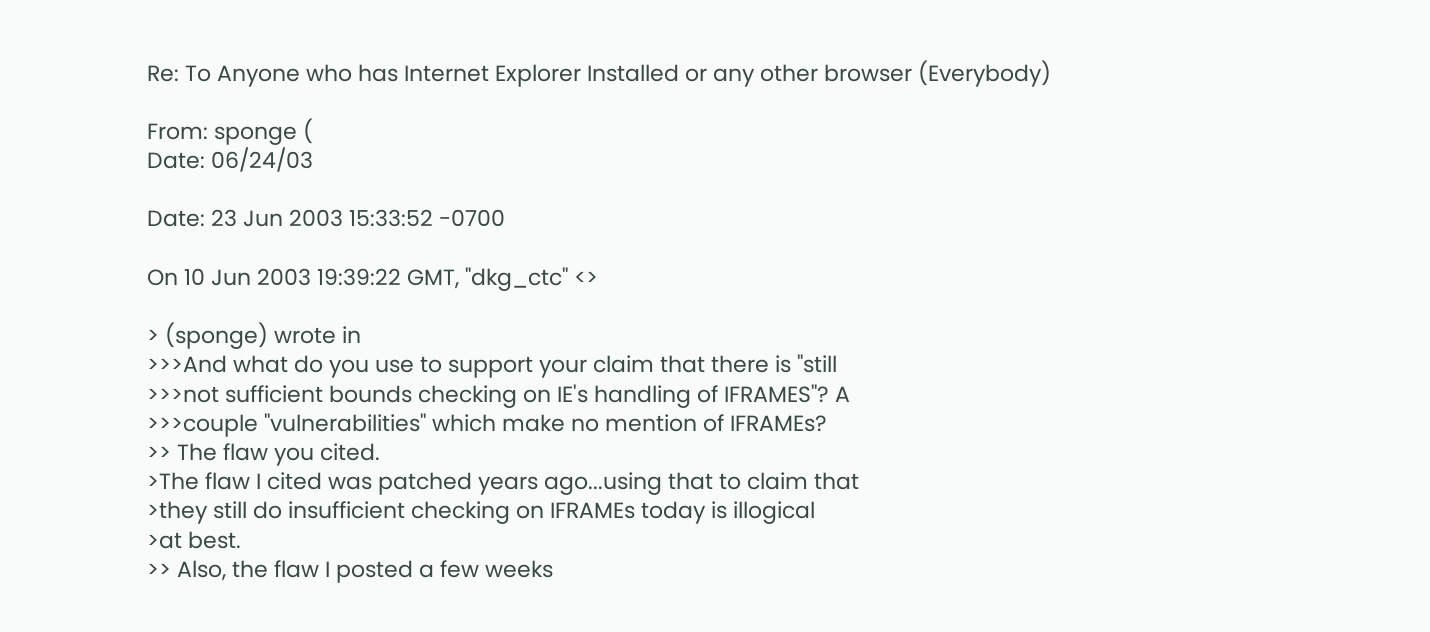Re: To Anyone who has Internet Explorer Installed or any other browser (Everybody)

From: sponge (
Date: 06/24/03

Date: 23 Jun 2003 15:33:52 -0700

On 10 Jun 2003 19:39:22 GMT, "dkg_ctc" <>

> (sponge) wrote in
>>>And what do you use to support your claim that there is "still
>>>not sufficient bounds checking on IE's handling of IFRAMES"? A
>>>couple "vulnerabilities" which make no mention of IFRAMEs?
>> The flaw you cited.
>The flaw I cited was patched years ago...using that to claim that
>they still do insufficient checking on IFRAMEs today is illogical
>at best.
>> Also, the flaw I posted a few weeks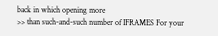back in which opening more
>> than such-and-such number of IFRAMES For your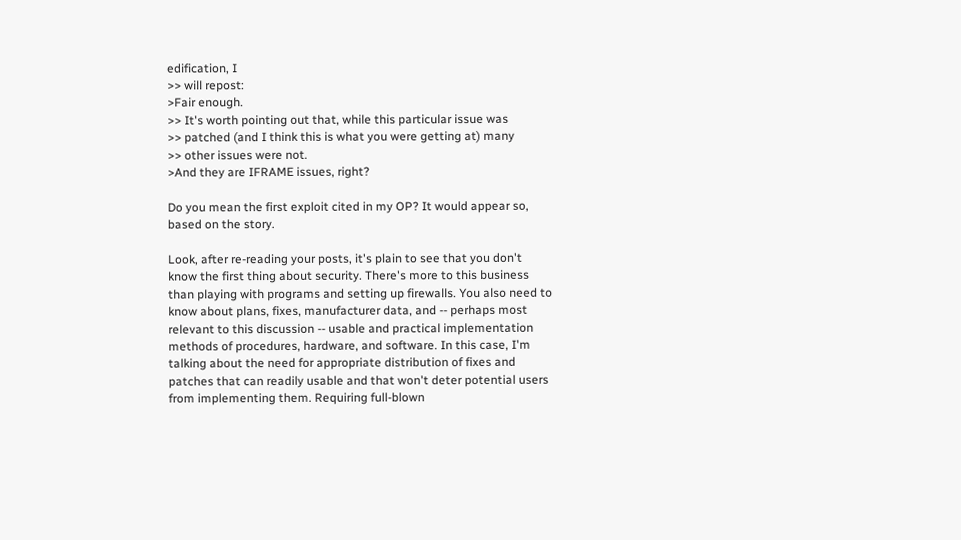edification, I
>> will repost:
>Fair enough.
>> It's worth pointing out that, while this particular issue was
>> patched (and I think this is what you were getting at) many
>> other issues were not.
>And they are IFRAME issues, right?

Do you mean the first exploit cited in my OP? It would appear so,
based on the story.

Look, after re-reading your posts, it's plain to see that you don't
know the first thing about security. There's more to this business
than playing with programs and setting up firewalls. You also need to
know about plans, fixes, manufacturer data, and -- perhaps most
relevant to this discussion -- usable and practical implementation
methods of procedures, hardware, and software. In this case, I'm
talking about the need for appropriate distribution of fixes and
patches that can readily usable and that won't deter potential users
from implementing them. Requiring full-blown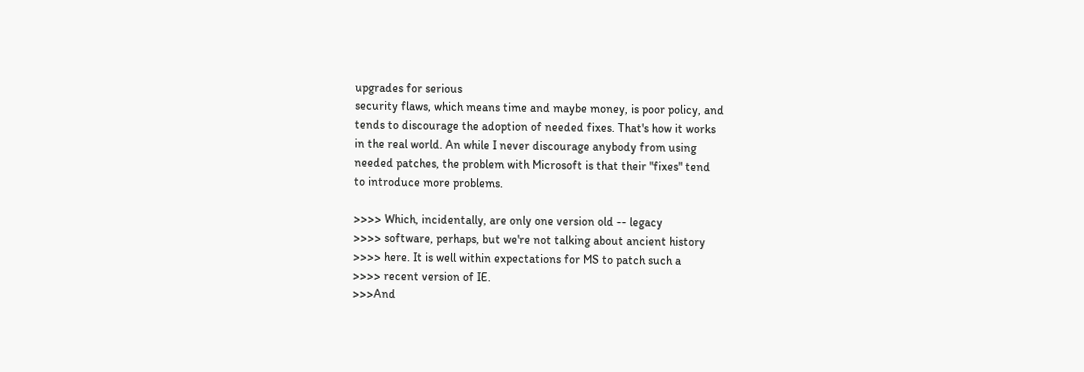upgrades for serious
security flaws, which means time and maybe money, is poor policy, and
tends to discourage the adoption of needed fixes. That's how it works
in the real world. An while I never discourage anybody from using
needed patches, the problem with Microsoft is that their "fixes" tend
to introduce more problems.

>>>> Which, incidentally, are only one version old -- legacy
>>>> software, perhaps, but we're not talking about ancient history
>>>> here. It is well within expectations for MS to patch such a
>>>> recent version of IE.
>>>And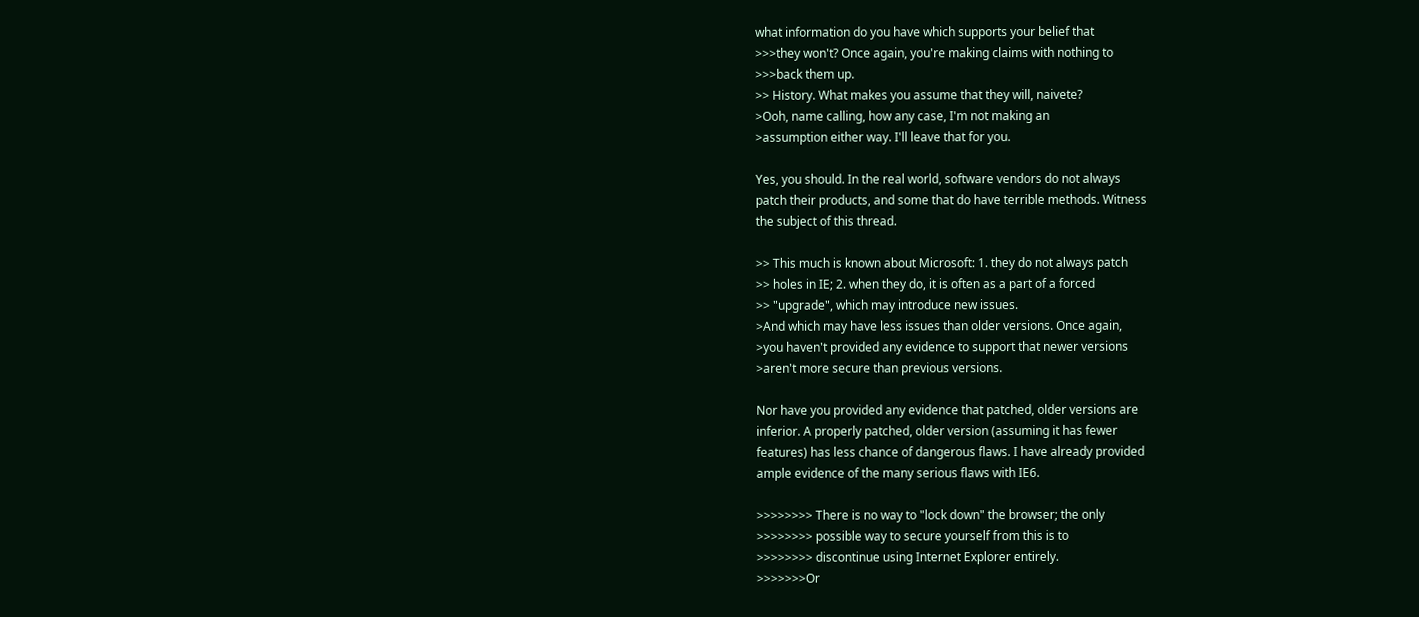what information do you have which supports your belief that
>>>they won't? Once again, you're making claims with nothing to
>>>back them up.
>> History. What makes you assume that they will, naivete?
>Ooh, name calling, how any case, I'm not making an
>assumption either way. I'll leave that for you.

Yes, you should. In the real world, software vendors do not always
patch their products, and some that do have terrible methods. Witness
the subject of this thread.

>> This much is known about Microsoft: 1. they do not always patch
>> holes in IE; 2. when they do, it is often as a part of a forced
>> "upgrade", which may introduce new issues.
>And which may have less issues than older versions. Once again,
>you haven't provided any evidence to support that newer versions
>aren't more secure than previous versions.

Nor have you provided any evidence that patched, older versions are
inferior. A properly patched, older version (assuming it has fewer
features) has less chance of dangerous flaws. I have already provided
ample evidence of the many serious flaws with IE6.

>>>>>>>> There is no way to "lock down" the browser; the only
>>>>>>>> possible way to secure yourself from this is to
>>>>>>>> discontinue using Internet Explorer entirely.
>>>>>>>Or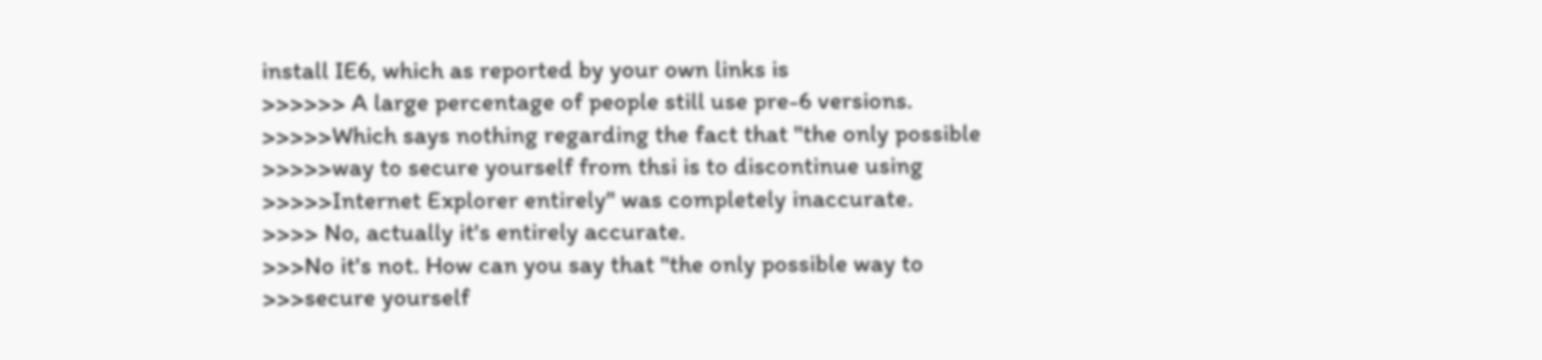install IE6, which as reported by your own links is
>>>>>> A large percentage of people still use pre-6 versions.
>>>>>Which says nothing regarding the fact that "the only possible
>>>>>way to secure yourself from thsi is to discontinue using
>>>>>Internet Explorer entirely" was completely inaccurate.
>>>> No, actually it's entirely accurate.
>>>No it's not. How can you say that "the only possible way to
>>>secure yourself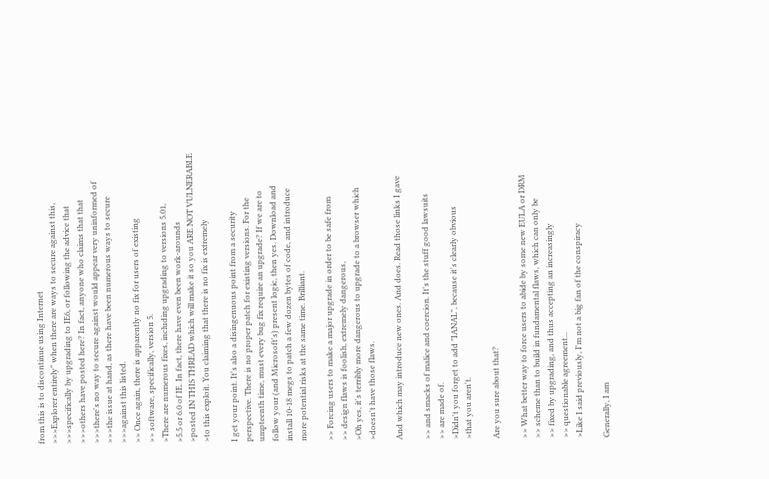from this is to discontinue using Internet
>>>Explorer entirely" when there are ways to secure against this,
>>>specifically by upgrading to IE6, or following the advice that
>>>others have posted here? In fact, anyone who claims that that
>>>there's no way to secure against would appear very uninformed of
>>>the issue at hand, as there have been numerous ways to secure
>>>against this listed.
>> Once again, there is apparently no fix for users of existing
>> software, specifically, version 5.
>There are numerous fixes, including upgrading to versions 5.01,
>5.5 or 6.0 of IE. In fact, there have even been work-arounds
>posted IN THIS THREAD which will make it so you ARE NOT VULNERABLE
>to this exploit. You claiming that there is no fix is extremely

I get your point. It's also a disingenuous point from a security
perspective. There is no proper patch for existing versions. For the
umpteenth time, must every bug fix require an upgrade? If we are to
follow your (and Microsoft's) present logic, then yes. Download and
install 10-18 megs to patch a few dozen bytes of code, and introduce
more potential risks at the same time. Brilliant.

>> Forcing users to make a major upgrade in order to be safe from
>> design flaws is foolish, extremely dangerous,
>Oh yes, it's terribly more dangerous to upgrade to a browser which
>doesn't have those flaws.

And which may introduce new ones. And does. Read those links I gave

>> and smacks of malice and coercion. It's the stuff good lawsuits
>> are made of.
>Didn't you forget to add "IANAL", because it's clearly obvious
>that you aren't.

Are you sure about that?

>> What better way to force users to abide by some new EULA or DRM
>> scheme than to build in fundamental flaws, which can only be
>> fixed by upgrading, and thus accepting an increasingly
>> questionable agreement...
>Like I said previously, I'm not a big fan of the conspiracy

Generally, I am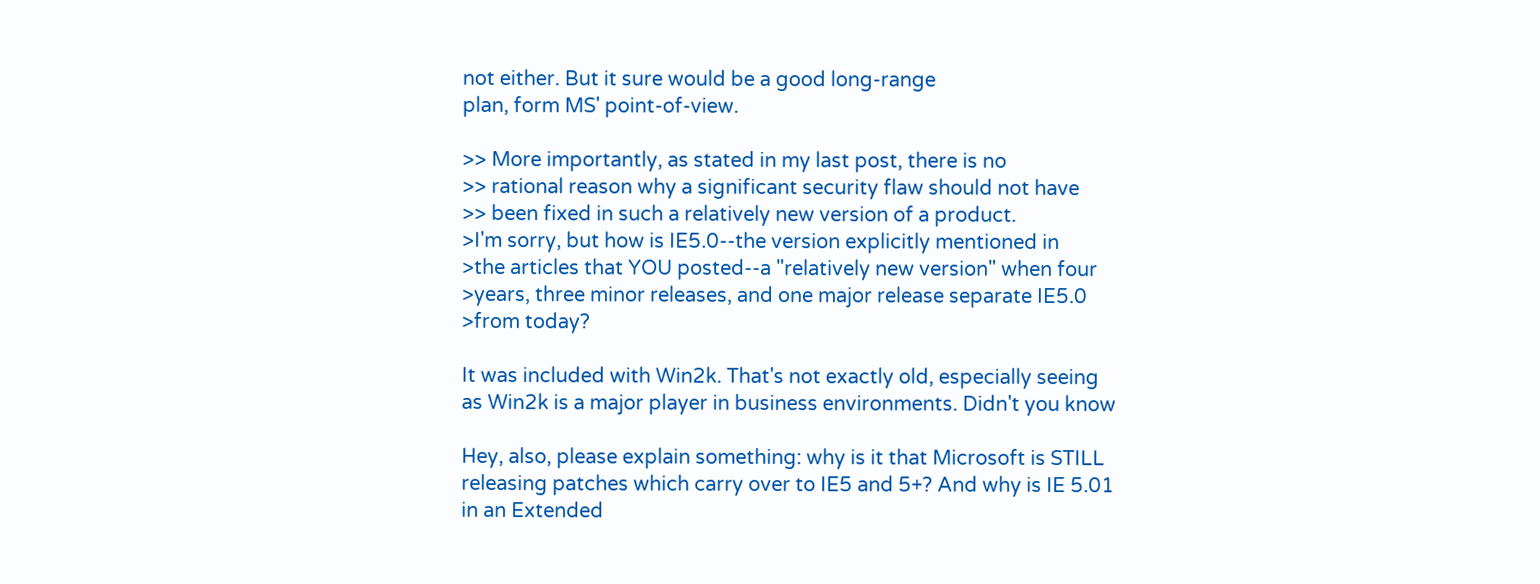not either. But it sure would be a good long-range
plan, form MS' point-of-view.

>> More importantly, as stated in my last post, there is no
>> rational reason why a significant security flaw should not have
>> been fixed in such a relatively new version of a product.
>I'm sorry, but how is IE5.0--the version explicitly mentioned in
>the articles that YOU posted--a "relatively new version" when four
>years, three minor releases, and one major release separate IE5.0
>from today?

It was included with Win2k. That's not exactly old, especially seeing
as Win2k is a major player in business environments. Didn't you know

Hey, also, please explain something: why is it that Microsoft is STILL
releasing patches which carry over to IE5 and 5+? And why is IE 5.01
in an Extended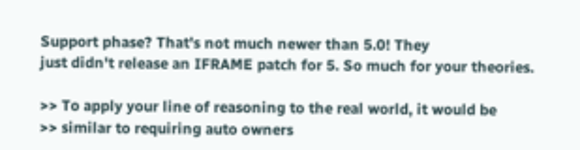Support phase? That's not much newer than 5.0! They
just didn't release an IFRAME patch for 5. So much for your theories.

>> To apply your line of reasoning to the real world, it would be
>> similar to requiring auto owners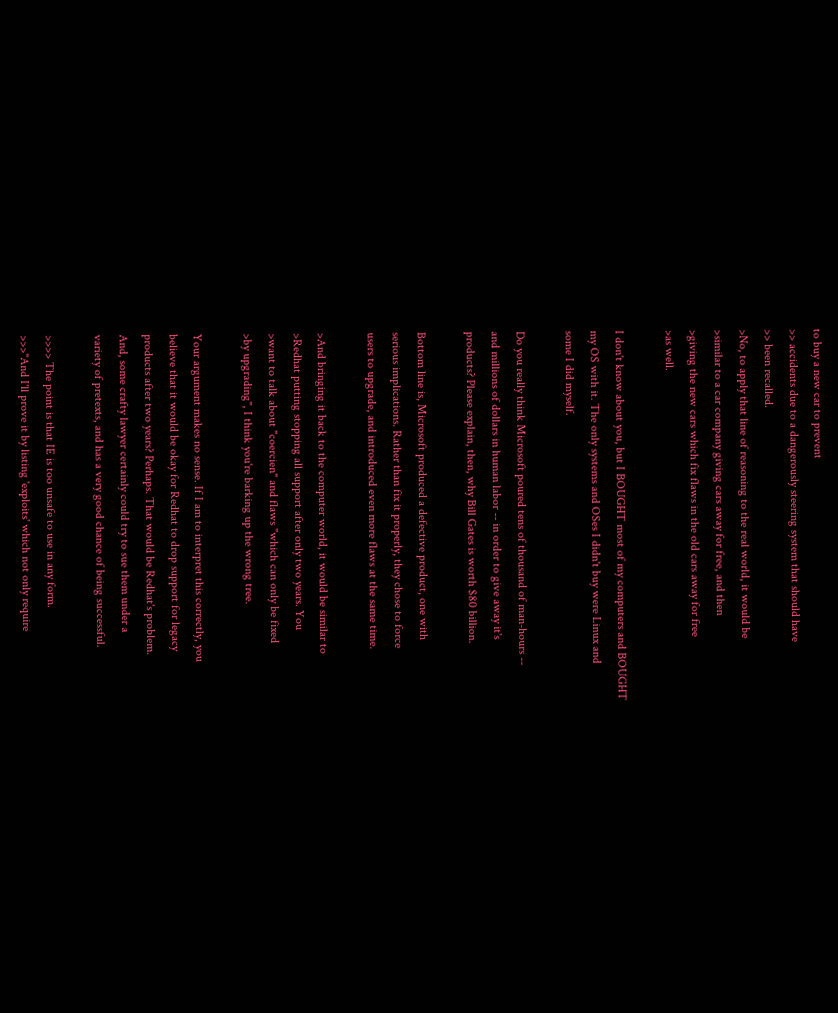to buy a new car to prevent
>> accidents due to a dangerously steering system that should have
>> been recalled.
>No, to apply that line of reasoning to the real world, it would be
>similar to a car company giving cars away for free, and then
>giving the new cars which fix flaws in the old cars away for free
>as well.

I don't know about you, but I BOUGHT most of my computers and BOUGHT
my OS with it. The only systems and OSes I didn't buy were Linux and
some I did myself.

Do you really think Microsoft poured tens of thousand of man-hours --
and millions of dollars in human labor -- in order to give away it's
products? Please explain, then, why Bill Gates is worth $80 billion.

Bottom line is, Microsoft produced a defective product, one with
serious implications. Rather than fix it properly, they chose to force
users to upgrade, and introduced even more flaws at the same time.

>And bringing it back to the computer world, it would be similar to
>Redhat putting stopping all support after only two years. You
>want to talk about "coercien" and flaws "which can only be fixed
>by upgrading", I think you're barking up the wrong tree.

Your argument makes no sense. If I am to interpret this correctly, you
believe that it would be okay for Redhat to drop support for legacy
products after two years? Perhaps. That would be Redhat's problem.
And, some crafty lawyer certainly could try to sue them under a
variety of pretexts, and has a very good chance of being successful.

>>>> The point is that IE is too unsafe to use in any form.
>>>"And I'll prove it by listing 'exploits' which not only require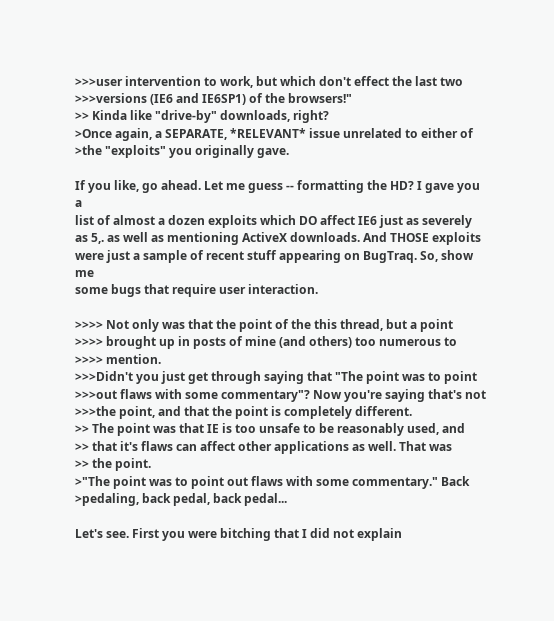>>>user intervention to work, but which don't effect the last two
>>>versions (IE6 and IE6SP1) of the browsers!"
>> Kinda like "drive-by" downloads, right?
>Once again, a SEPARATE, *RELEVANT* issue unrelated to either of
>the "exploits" you originally gave.

If you like, go ahead. Let me guess -- formatting the HD? I gave you a
list of almost a dozen exploits which DO affect IE6 just as severely
as 5,. as well as mentioning ActiveX downloads. And THOSE exploits
were just a sample of recent stuff appearing on BugTraq. So, show me
some bugs that require user interaction.

>>>> Not only was that the point of the this thread, but a point
>>>> brought up in posts of mine (and others) too numerous to
>>>> mention.
>>>Didn't you just get through saying that "The point was to point
>>>out flaws with some commentary"? Now you're saying that's not
>>>the point, and that the point is completely different.
>> The point was that IE is too unsafe to be reasonably used, and
>> that it's flaws can affect other applications as well. That was
>> the point.
>"The point was to point out flaws with some commentary." Back
>pedaling, back pedal, back pedal...

Let's see. First you were bitching that I did not explain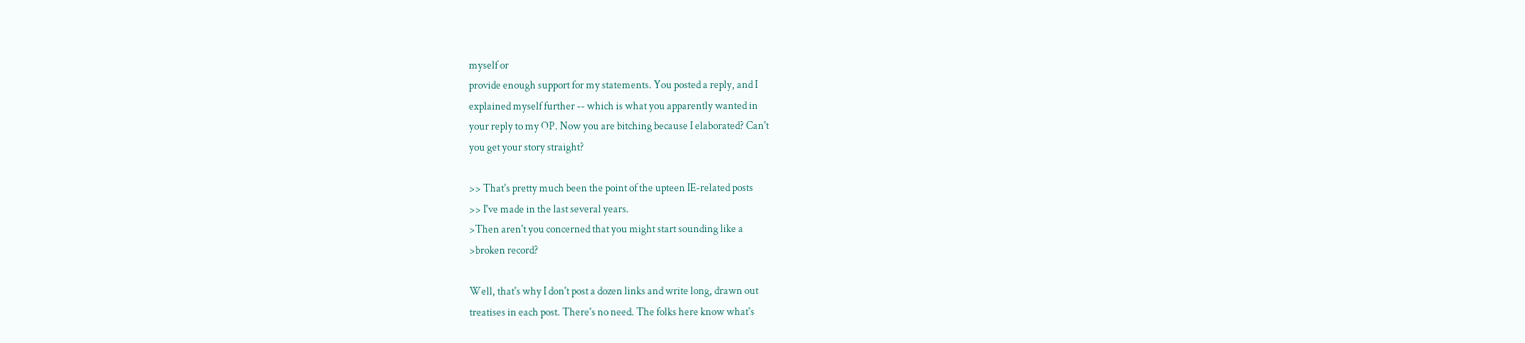myself or
provide enough support for my statements. You posted a reply, and I
explained myself further -- which is what you apparently wanted in
your reply to my OP. Now you are bitching because I elaborated? Can't
you get your story straight?

>> That's pretty much been the point of the upteen IE-related posts
>> I've made in the last several years.
>Then aren't you concerned that you might start sounding like a
>broken record?

Well, that's why I don't post a dozen links and write long, drawn out
treatises in each post. There's no need. The folks here know what's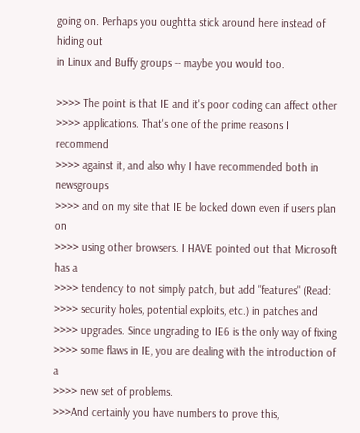going on. Perhaps you oughtta stick around here instead of hiding out
in Linux and Buffy groups -- maybe you would too.

>>>> The point is that IE and it's poor coding can affect other
>>>> applications. That's one of the prime reasons I recommend
>>>> against it, and also why I have recommended both in newsgroups
>>>> and on my site that IE be locked down even if users plan on
>>>> using other browsers. I HAVE pointed out that Microsoft has a
>>>> tendency to not simply patch, but add "features" (Read:
>>>> security holes, potential exploits, etc.) in patches and
>>>> upgrades. Since ungrading to IE6 is the only way of fixing
>>>> some flaws in IE, you are dealing with the introduction of a
>>>> new set of problems.
>>>And certainly you have numbers to prove this,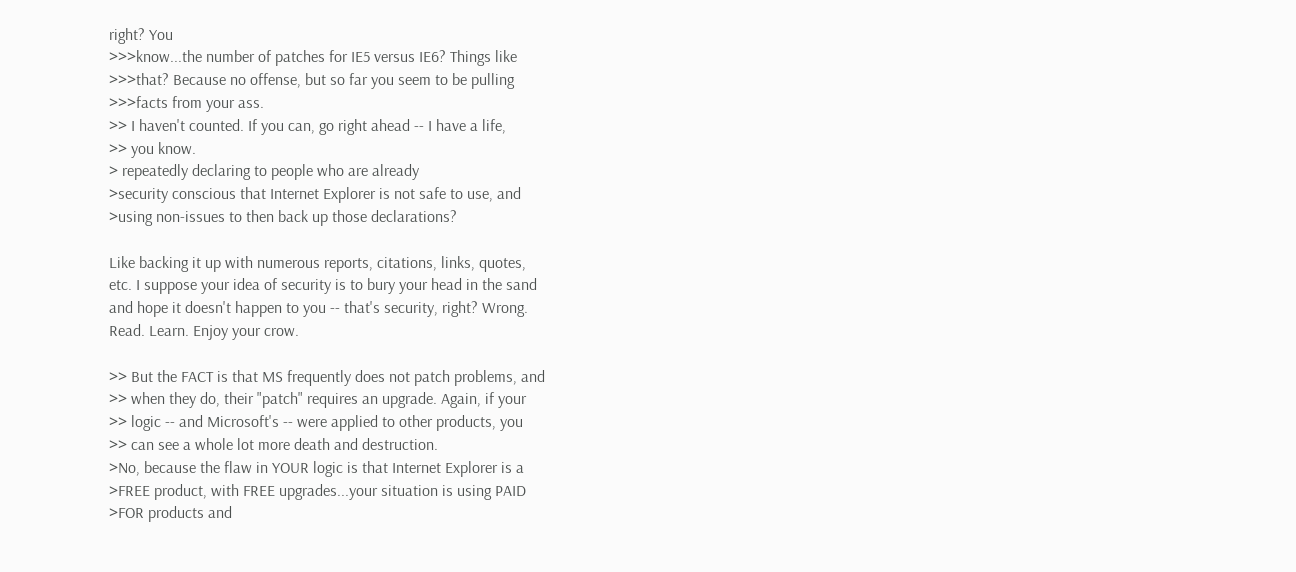right? You
>>>know...the number of patches for IE5 versus IE6? Things like
>>>that? Because no offense, but so far you seem to be pulling
>>>facts from your ass.
>> I haven't counted. If you can, go right ahead -- I have a life,
>> you know.
> repeatedly declaring to people who are already
>security conscious that Internet Explorer is not safe to use, and
>using non-issues to then back up those declarations?

Like backing it up with numerous reports, citations, links, quotes,
etc. I suppose your idea of security is to bury your head in the sand
and hope it doesn't happen to you -- that's security, right? Wrong.
Read. Learn. Enjoy your crow.

>> But the FACT is that MS frequently does not patch problems, and
>> when they do, their "patch" requires an upgrade. Again, if your
>> logic -- and Microsoft's -- were applied to other products, you
>> can see a whole lot more death and destruction.
>No, because the flaw in YOUR logic is that Internet Explorer is a
>FREE product, with FREE upgrades...your situation is using PAID
>FOR products and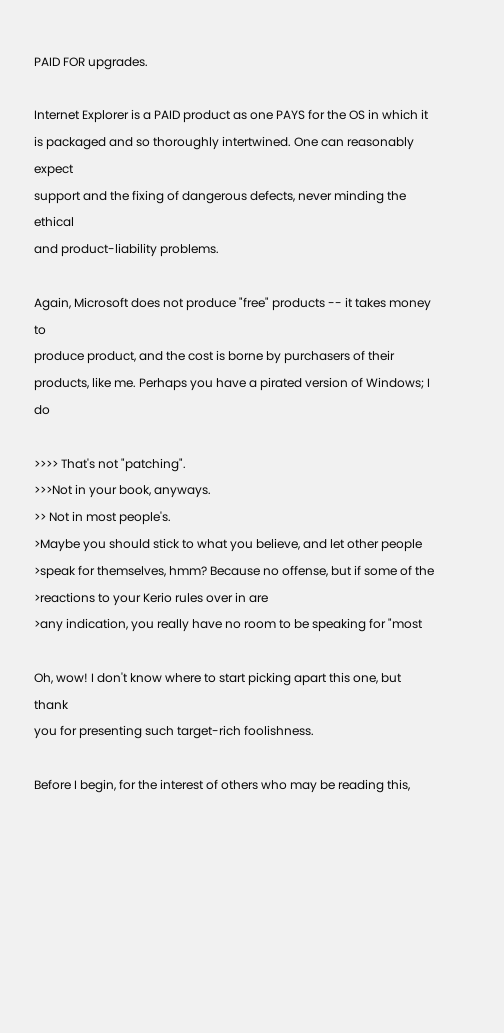PAID FOR upgrades.

Internet Explorer is a PAID product as one PAYS for the OS in which it
is packaged and so thoroughly intertwined. One can reasonably expect
support and the fixing of dangerous defects, never minding the ethical
and product-liability problems.

Again, Microsoft does not produce "free" products -- it takes money to
produce product, and the cost is borne by purchasers of their
products, like me. Perhaps you have a pirated version of Windows; I do

>>>> That's not "patching".
>>>Not in your book, anyways.
>> Not in most people's.
>Maybe you should stick to what you believe, and let other people
>speak for themselves, hmm? Because no offense, but if some of the
>reactions to your Kerio rules over in are
>any indication, you really have no room to be speaking for "most

Oh, wow! I don't know where to start picking apart this one, but thank
you for presenting such target-rich foolishness.

Before I begin, for the interest of others who may be reading this,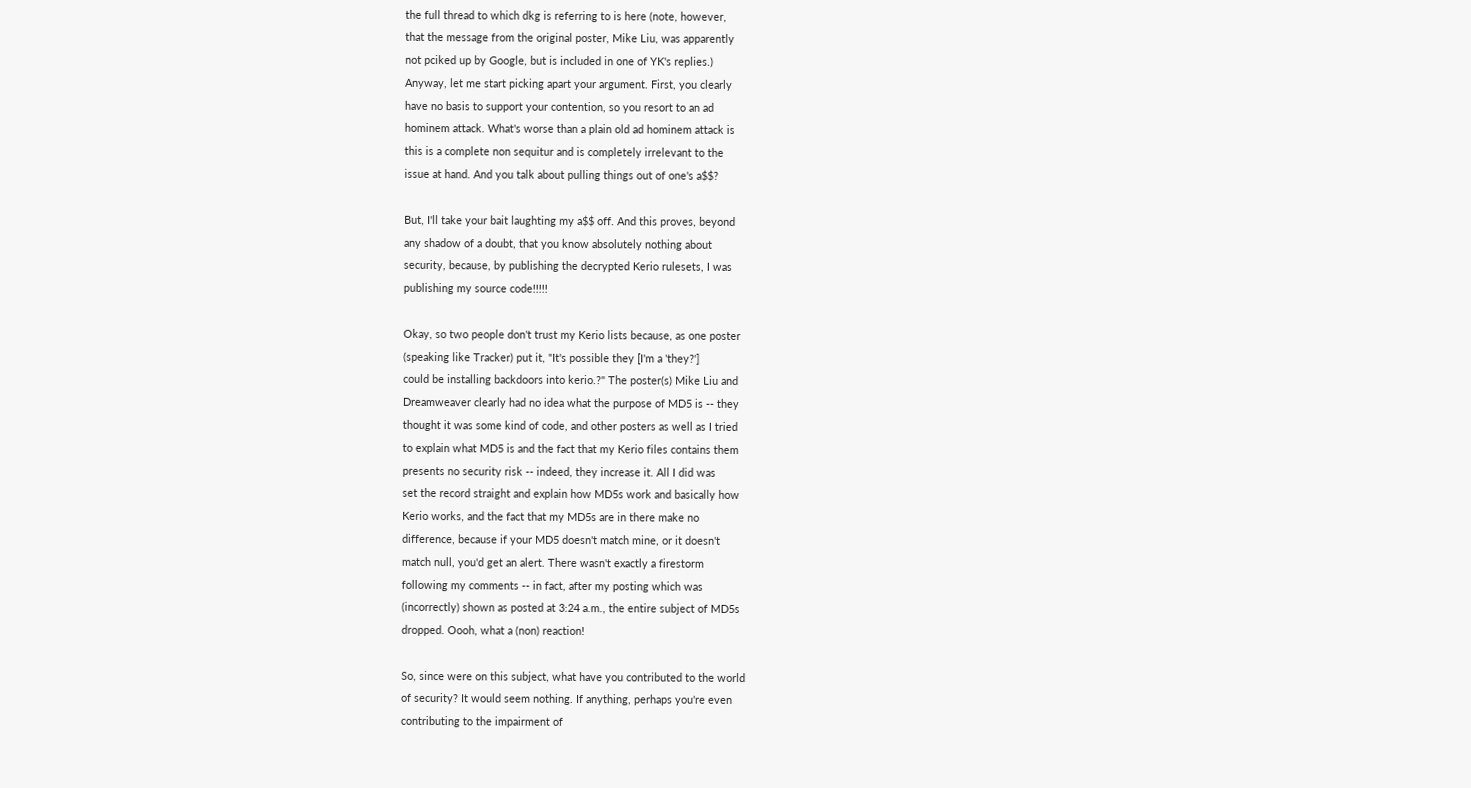the full thread to which dkg is referring to is here (note, however,
that the message from the original poster, Mike Liu, was apparently
not pciked up by Google, but is included in one of YK's replies.)
Anyway, let me start picking apart your argument. First, you clearly
have no basis to support your contention, so you resort to an ad
hominem attack. What's worse than a plain old ad hominem attack is
this is a complete non sequitur and is completely irrelevant to the
issue at hand. And you talk about pulling things out of one's a$$?

But, I'll take your bait laughting my a$$ off. And this proves, beyond
any shadow of a doubt, that you know absolutely nothing about
security, because, by publishing the decrypted Kerio rulesets, I was
publishing my source code!!!!!

Okay, so two people don't trust my Kerio lists because, as one poster
(speaking like Tracker) put it, "It's possible they [I'm a 'they?']
could be installing backdoors into kerio.?" The poster(s) Mike Liu and
Dreamweaver clearly had no idea what the purpose of MD5 is -- they
thought it was some kind of code, and other posters as well as I tried
to explain what MD5 is and the fact that my Kerio files contains them
presents no security risk -- indeed, they increase it. All I did was
set the record straight and explain how MD5s work and basically how
Kerio works, and the fact that my MD5s are in there make no
difference, because if your MD5 doesn't match mine, or it doesn't
match null, you'd get an alert. There wasn't exactly a firestorm
following my comments -- in fact, after my posting which was
(incorrectly) shown as posted at 3:24 a.m., the entire subject of MD5s
dropped. Oooh, what a (non) reaction!

So, since were on this subject, what have you contributed to the world
of security? It would seem nothing. If anything, perhaps you're even
contributing to the impairment of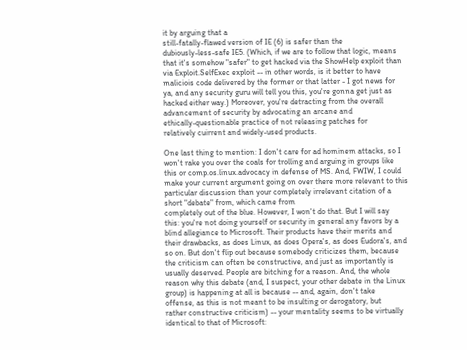it by arguing that a
still-fatally-flawed version of IE (6) is safer than the
dubiously-less-safe IE5. (Which, if we are to follow that logic, means
that it's somehow "safer" to get hacked via the ShowHelp exploit than
via Exploit.SelfExec exploit -- in other words, is it better to have
maliciois code delivered by the former or that latter - I got news for
ya, and any security guru will tell you this, you're gonna get just as
hacked either way.) Moreover, you're detracting from the overall
advancement of security by advocating an arcane and
ethically-questionable practice of not releasing patches for
relatively cuirrent and widely-used products.

One last thing to mention: I don't care for ad hominem attacks, so I
won't rake you over the coals for trolling and arguing in groups like
this or comp.os.linux.advocacy in defense of MS. And, FWIW, I could
make your current argument going on over there more relevant to this
particular discussion than your completely irrelevant citation of a
short "debate" from, which came from
completely out of the blue. However, I won't do that. But I will say
this: you're not doing yourself or security in general any favors by a
blind allegiance to Microsoft. Their products have their merits and
their drawbacks, as does Linux, as does Opera's, as does Eudora's, and
so on. But don't flip out because somebody criticizes them, because
the criticism can often be constructive, and just as importantly is
usually deserved. People are bitching for a reason. And, the whole
reason why this debate (and, I suspect, your other debate in the Linux
group) is happening at all is because -- and, again, don't take
offense, as this is not meant to be insulting or derogatory, but
rather constructive criticism) -- your mentality seems to be virtually
identical to that of Microsoft: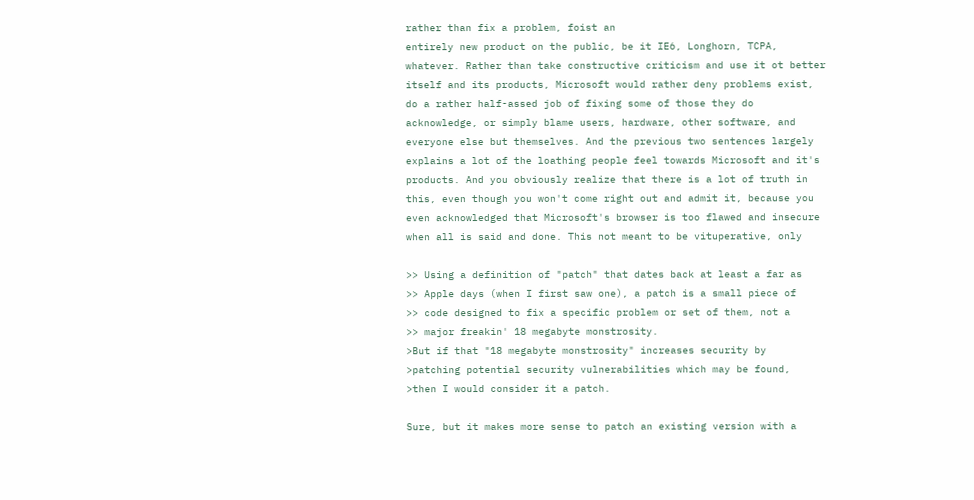rather than fix a problem, foist an
entirely new product on the public, be it IE6, Longhorn, TCPA,
whatever. Rather than take constructive criticism and use it ot better
itself and its products, Microsoft would rather deny problems exist,
do a rather half-assed job of fixing some of those they do
acknowledge, or simply blame users, hardware, other software, and
everyone else but themselves. And the previous two sentences largely
explains a lot of the loathing people feel towards Microsoft and it's
products. And you obviously realize that there is a lot of truth in
this, even though you won't come right out and admit it, because you
even acknowledged that Microsoft's browser is too flawed and insecure
when all is said and done. This not meant to be vituperative, only

>> Using a definition of "patch" that dates back at least a far as
>> Apple days (when I first saw one), a patch is a small piece of
>> code designed to fix a specific problem or set of them, not a
>> major freakin' 18 megabyte monstrosity.
>But if that "18 megabyte monstrosity" increases security by
>patching potential security vulnerabilities which may be found,
>then I would consider it a patch.

Sure, but it makes more sense to patch an existing version with a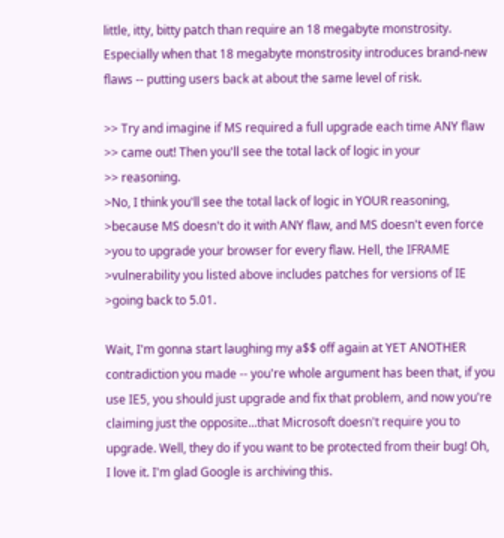little, itty, bitty patch than require an 18 megabyte monstrosity.
Especially when that 18 megabyte monstrosity introduces brand-new
flaws -- putting users back at about the same level of risk.

>> Try and imagine if MS required a full upgrade each time ANY flaw
>> came out! Then you'll see the total lack of logic in your
>> reasoning.
>No, I think you'll see the total lack of logic in YOUR reasoning,
>because MS doesn't do it with ANY flaw, and MS doesn't even force
>you to upgrade your browser for every flaw. Hell, the IFRAME
>vulnerability you listed above includes patches for versions of IE
>going back to 5.01.

Wait, I'm gonna start laughing my a$$ off again at YET ANOTHER
contradiction you made -- you're whole argument has been that, if you
use IE5, you should just upgrade and fix that problem, and now you're
claiming just the opposite...that Microsoft doesn't require you to
upgrade. Well, they do if you want to be protected from their bug! Oh,
I love it. I'm glad Google is archiving this.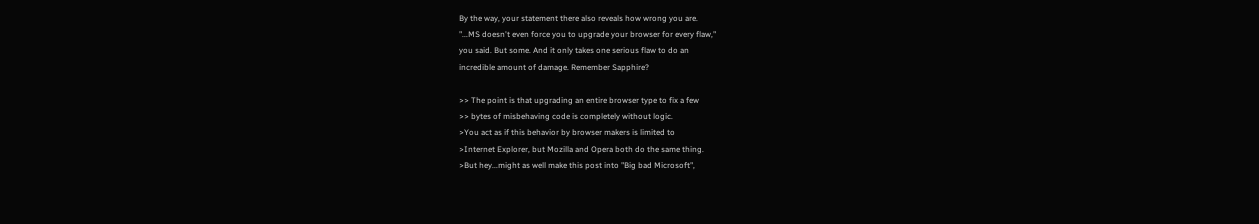By the way, your statement there also reveals how wrong you are.
"...MS doesn't even force you to upgrade your browser for every flaw,"
you said. But some. And it only takes one serious flaw to do an
incredible amount of damage. Remember Sapphire?

>> The point is that upgrading an entire browser type to fix a few
>> bytes of misbehaving code is completely without logic.
>You act as if this behavior by browser makers is limited to
>Internet Explorer, but Mozilla and Opera both do the same thing.
>But hey...might as well make this post into "Big bad Microsoft",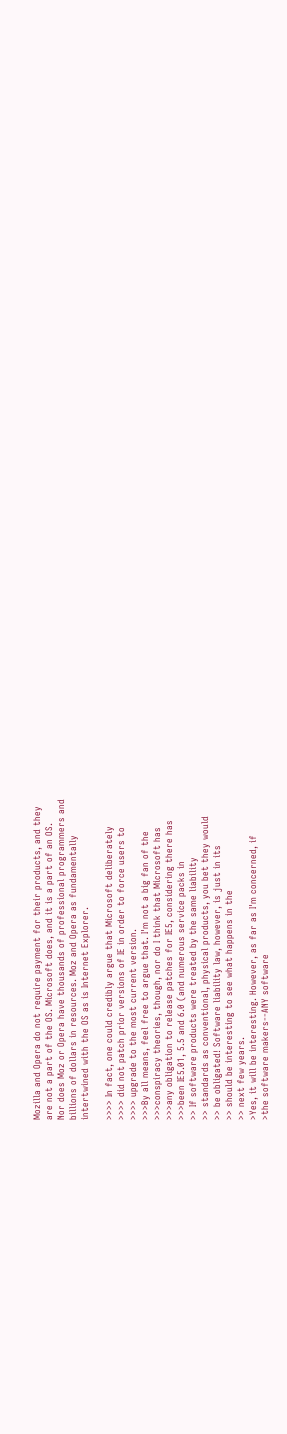Mozilla and Opera do not require payment for their products, and they
are not a part of the OS. Microsoft does, and it is a part of an OS.
Nor does Moz or Opera have thousands of professional programmers and
billions of dollars in resources. Moz and Opera as fundamentally
intertwined with the OS as is Internet Explorer.

>>>> In fact, one could credibly argue that Microsoft deliberately
>>>> did not patch prior versions of IE in order to force users to
>>>> upgrade to the most current version.
>>>By all means, feel free to argue that. I'm not a big fan of the
>>>conspiracy theories, though, nor do I think that Microsoft has
>>>any obligation to release patches for IE5, considering there has
>>>been IE5.01, 5.5 and 6.0 (and numerous service packs in
>> If software products were treated by the same liability
>> standards as conventional, physical products, you bet they would
>> be obligated! Software liability law, however, is just in its
>> should be interesting to see what happens in the
>> next few years.
>Yes, it will be interesting. However, as far as I'm concerned, if
>the software makers--ANY software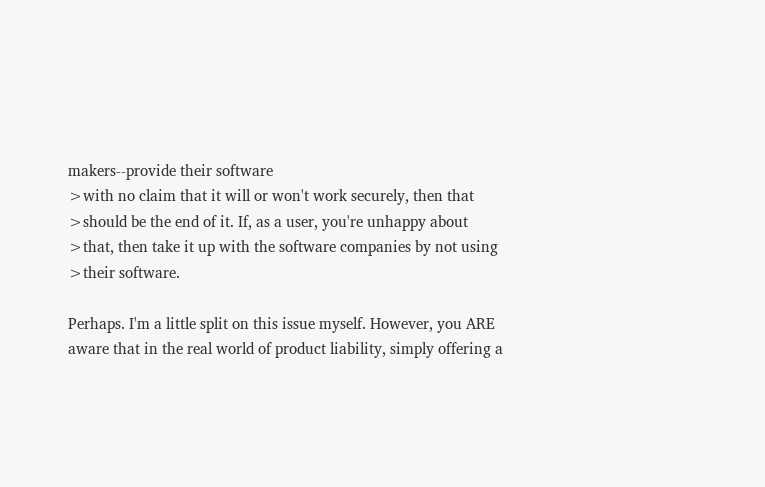makers--provide their software
>with no claim that it will or won't work securely, then that
>should be the end of it. If, as a user, you're unhappy about
>that, then take it up with the software companies by not using
>their software.

Perhaps. I'm a little split on this issue myself. However, you ARE
aware that in the real world of product liability, simply offering a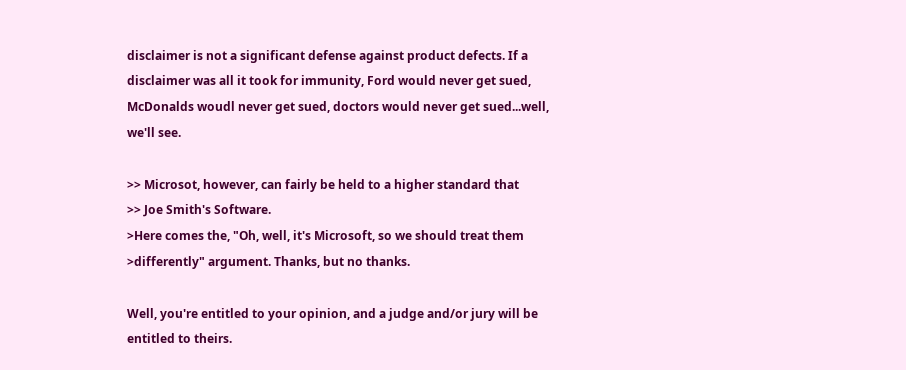disclaimer is not a significant defense against product defects. If a
disclaimer was all it took for immunity, Ford would never get sued,
McDonalds woudl never get sued, doctors would never get sued...well,
we'll see.

>> Microsot, however, can fairly be held to a higher standard that
>> Joe Smith's Software.
>Here comes the, "Oh, well, it's Microsoft, so we should treat them
>differently" argument. Thanks, but no thanks.

Well, you're entitled to your opinion, and a judge and/or jury will be
entitled to theirs.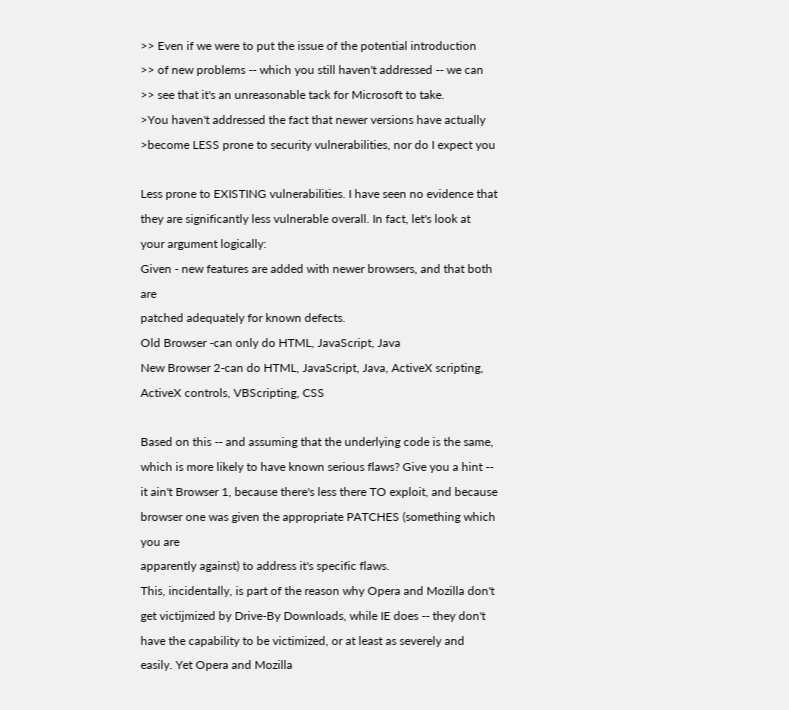>> Even if we were to put the issue of the potential introduction
>> of new problems -- which you still haven't addressed -- we can
>> see that it's an unreasonable tack for Microsoft to take.
>You haven't addressed the fact that newer versions have actually
>become LESS prone to security vulnerabilities, nor do I expect you

Less prone to EXISTING vulnerabilities. I have seen no evidence that
they are significantly less vulnerable overall. In fact, let's look at
your argument logically:
Given - new features are added with newer browsers, and that both are
patched adequately for known defects.
Old Browser -can only do HTML, JavaScript, Java
New Browser 2-can do HTML, JavaScript, Java, ActiveX scripting,
ActiveX controls, VBScripting, CSS

Based on this -- and assuming that the underlying code is the same,
which is more likely to have known serious flaws? Give you a hint --
it ain't Browser 1, because there's less there TO exploit, and because
browser one was given the appropriate PATCHES (something which you are
apparently against) to address it's specific flaws.
This, incidentally, is part of the reason why Opera and Mozilla don't
get victijmized by Drive-By Downloads, while IE does -- they don't
have the capability to be victimized, or at least as severely and
easily. Yet Opera and Mozilla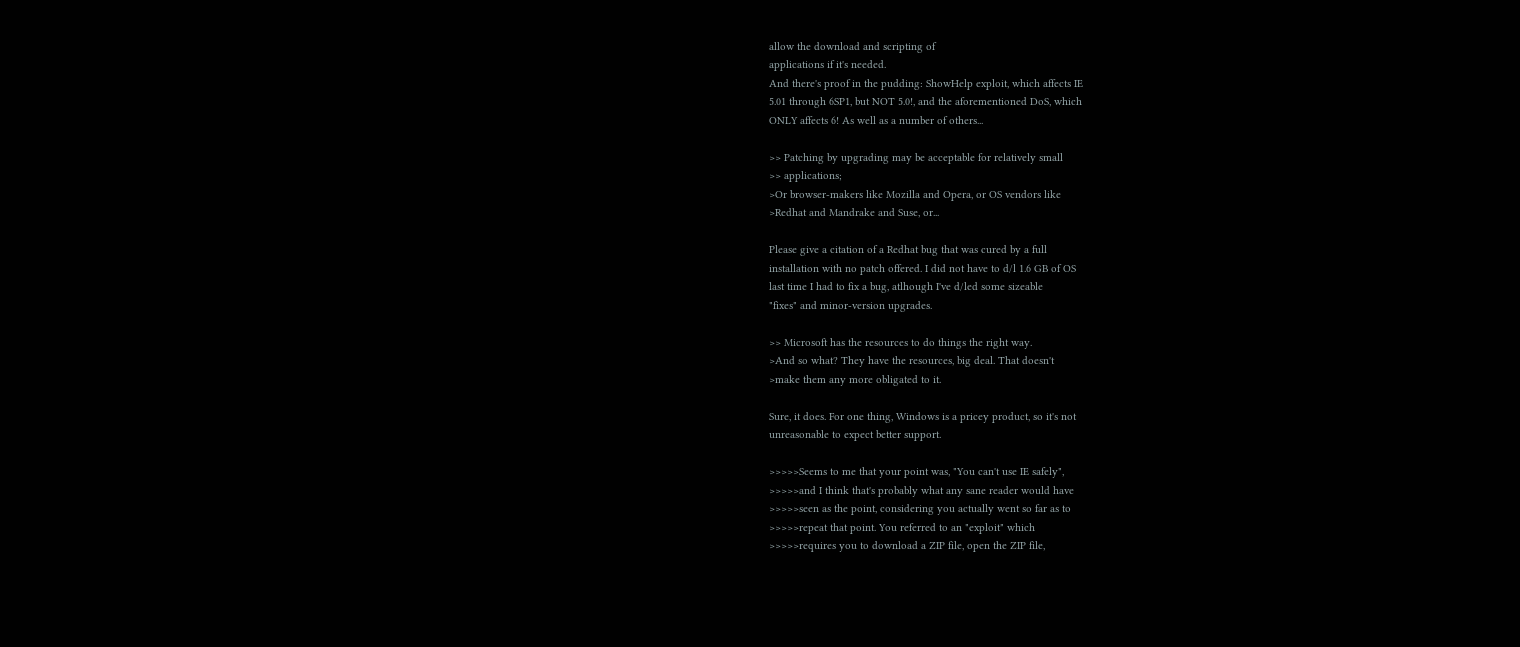allow the download and scripting of
applications if it's needed.
And there's proof in the pudding: ShowHelp exploit, which affects IE
5.01 through 6SP1, but NOT 5.0!, and the aforementioned DoS, which
ONLY affects 6! As well as a number of others...

>> Patching by upgrading may be acceptable for relatively small
>> applications;
>Or browser-makers like Mozilla and Opera, or OS vendors like
>Redhat and Mandrake and Suse, or...

Please give a citation of a Redhat bug that was cured by a full
installation with no patch offered. I did not have to d/l 1.6 GB of OS
last time I had to fix a bug, atlhough I've d/led some sizeable
"fixes" and minor-version upgrades.

>> Microsoft has the resources to do things the right way.
>And so what? They have the resources, big deal. That doesn't
>make them any more obligated to it.

Sure, it does. For one thing, Windows is a pricey product, so it's not
unreasonable to expect better support.

>>>>>Seems to me that your point was, "You can't use IE safely",
>>>>>and I think that's probably what any sane reader would have
>>>>>seen as the point, considering you actually went so far as to
>>>>>repeat that point. You referred to an "exploit" which
>>>>>requires you to download a ZIP file, open the ZIP file,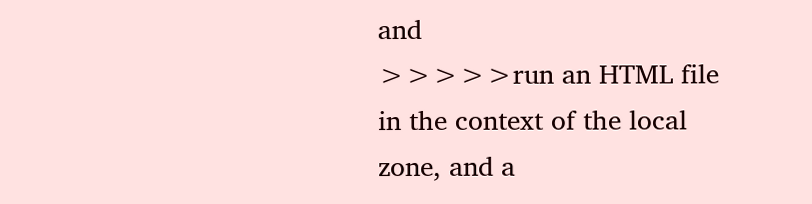and
>>>>>run an HTML file in the context of the local zone, and a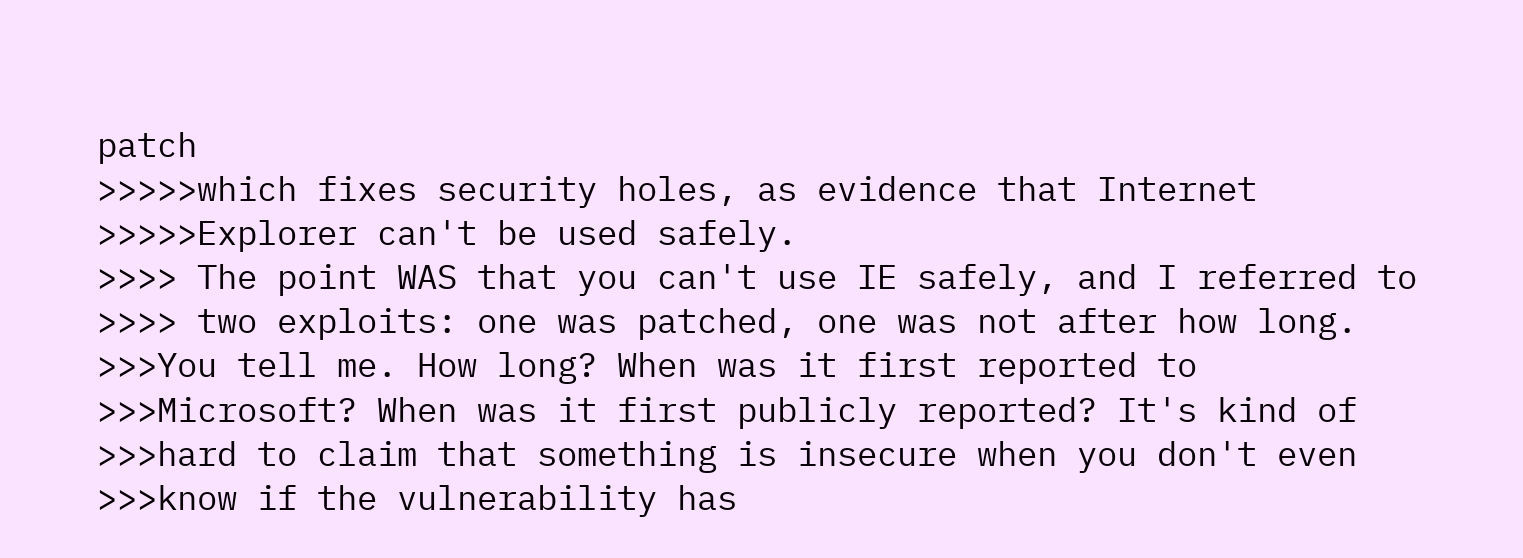patch
>>>>>which fixes security holes, as evidence that Internet
>>>>>Explorer can't be used safely.
>>>> The point WAS that you can't use IE safely, and I referred to
>>>> two exploits: one was patched, one was not after how long.
>>>You tell me. How long? When was it first reported to
>>>Microsoft? When was it first publicly reported? It's kind of
>>>hard to claim that something is insecure when you don't even
>>>know if the vulnerability has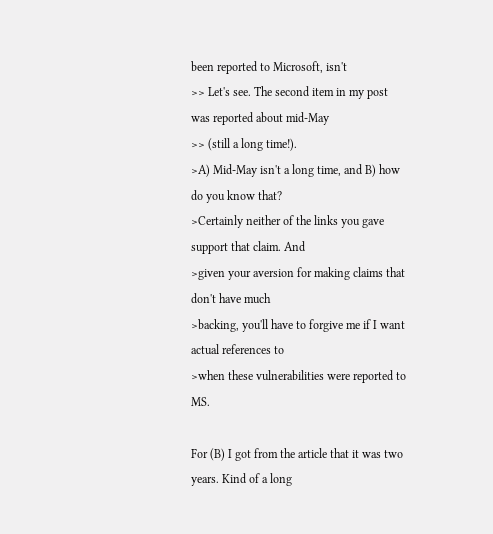been reported to Microsoft, isn't
>> Let's see. The second item in my post was reported about mid-May
>> (still a long time!).
>A) Mid-May isn't a long time, and B) how do you know that?
>Certainly neither of the links you gave support that claim. And
>given your aversion for making claims that don't have much
>backing, you'll have to forgive me if I want actual references to
>when these vulnerabilities were reported to MS.

For (B) I got from the article that it was two years. Kind of a long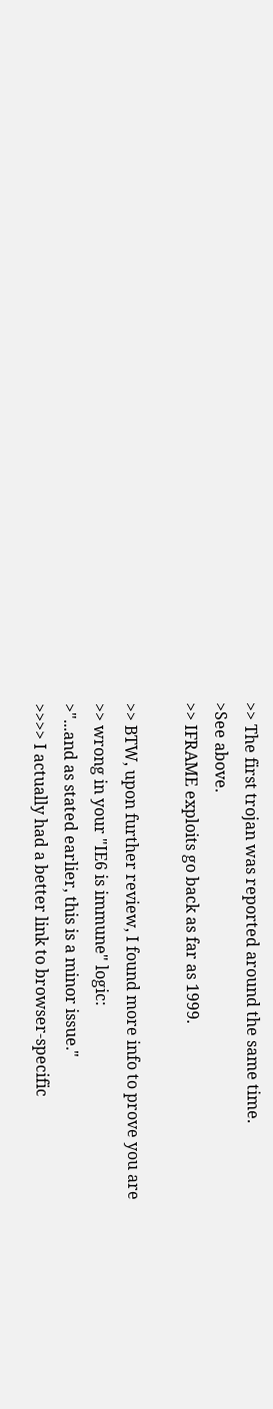>> The first trojan was reported around the same time.
>See above.
>> IFRAME exploits go back as far as 1999.

>> BTW, upon further review, I found more info to prove you are
>> wrong in your "IE6 is immune" logic:
>"...and as stated earlier, this is a minor issue."
>>>> I actually had a better link to browser-specific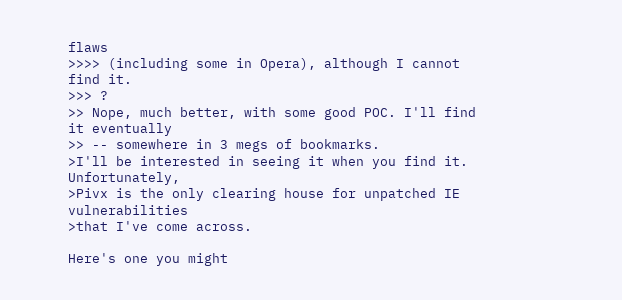flaws
>>>> (including some in Opera), although I cannot find it.
>>> ?
>> Nope, much better, with some good POC. I'll find it eventually
>> -- somewhere in 3 megs of bookmarks.
>I'll be interested in seeing it when you find it. Unfortunately,
>Pivx is the only clearing house for unpatched IE vulnerabilities
>that I've come across.

Here's one you might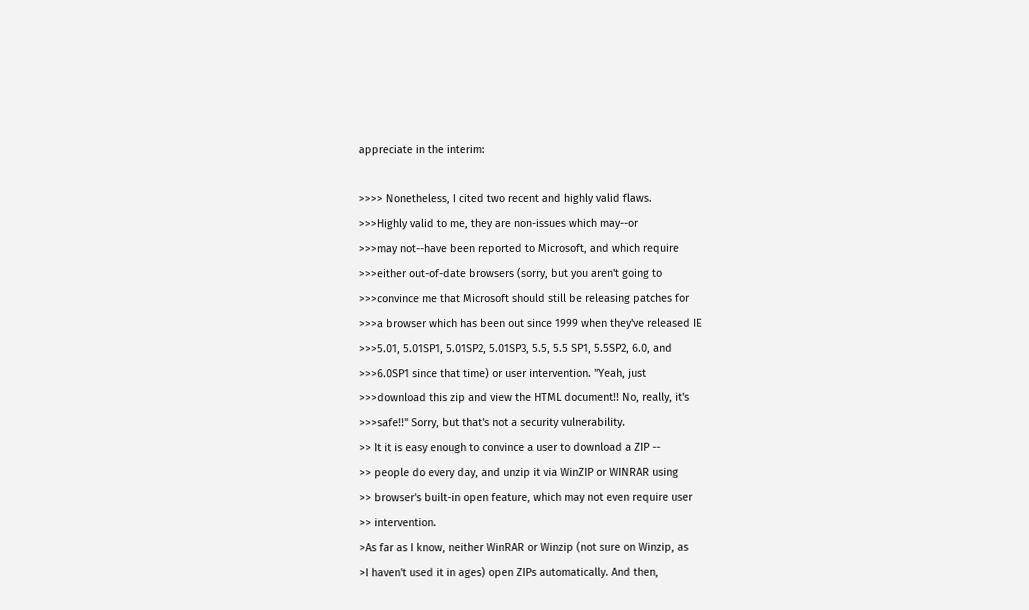appreciate in the interim:

>>>> Nonetheless, I cited two recent and highly valid flaws.
>>>Highly valid to me, they are non-issues which may--or
>>>may not--have been reported to Microsoft, and which require
>>>either out-of-date browsers (sorry, but you aren't going to
>>>convince me that Microsoft should still be releasing patches for
>>>a browser which has been out since 1999 when they've released IE
>>>5.01, 5.01SP1, 5.01SP2, 5.01SP3, 5.5, 5.5 SP1, 5.5SP2, 6.0, and
>>>6.0SP1 since that time) or user intervention. "Yeah, just
>>>download this zip and view the HTML document!! No, really, it's
>>>safe!!" Sorry, but that's not a security vulnerability.
>> It it is easy enough to convince a user to download a ZIP --
>> people do every day, and unzip it via WinZIP or WINRAR using
>> browser's built-in open feature, which may not even require user
>> intervention.
>As far as I know, neither WinRAR or Winzip (not sure on Winzip, as
>I haven't used it in ages) open ZIPs automatically. And then,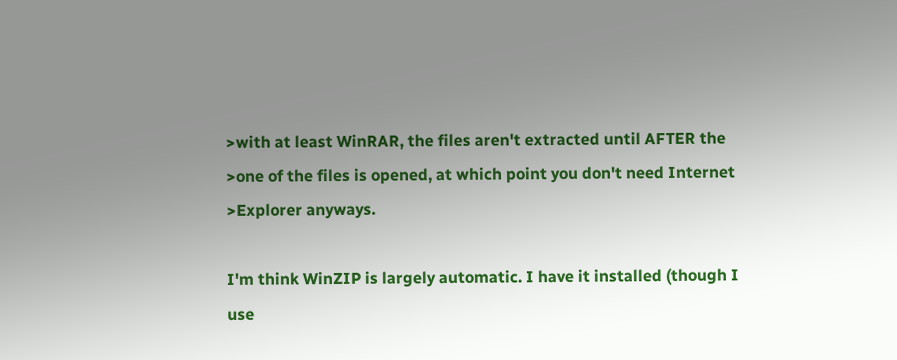>with at least WinRAR, the files aren't extracted until AFTER the
>one of the files is opened, at which point you don't need Internet
>Explorer anyways.

I'm think WinZIP is largely automatic. I have it installed (though I
use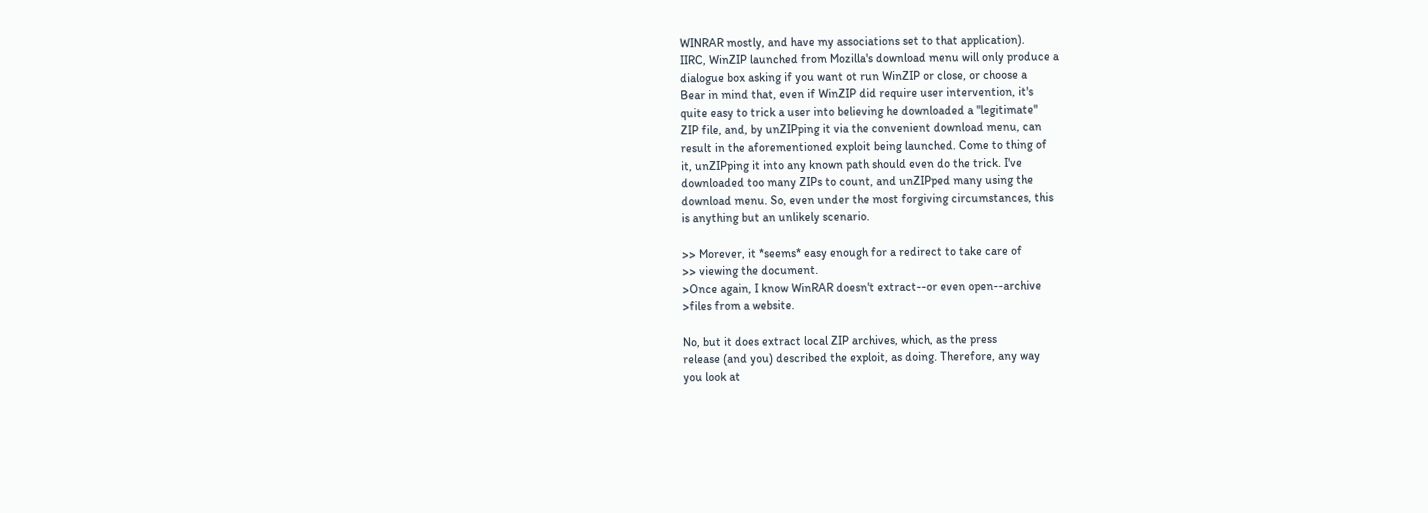WINRAR mostly, and have my associations set to that application).
IIRC, WinZIP launched from Mozilla's download menu will only produce a
dialogue box asking if you want ot run WinZIP or close, or choose a
Bear in mind that, even if WinZIP did require user intervention, it's
quite easy to trick a user into believing he downloaded a "legitimate"
ZIP file, and, by unZIPping it via the convenient download menu, can
result in the aforementioned exploit being launched. Come to thing of
it, unZIPping it into any known path should even do the trick. I've
downloaded too many ZIPs to count, and unZIPped many using the
download menu. So, even under the most forgiving circumstances, this
is anything but an unlikely scenario.

>> Morever, it *seems* easy enough for a redirect to take care of
>> viewing the document.
>Once again, I know WinRAR doesn't extract--or even open--archive
>files from a website.

No, but it does extract local ZIP archives, which, as the press
release (and you) described the exploit, as doing. Therefore, any way
you look at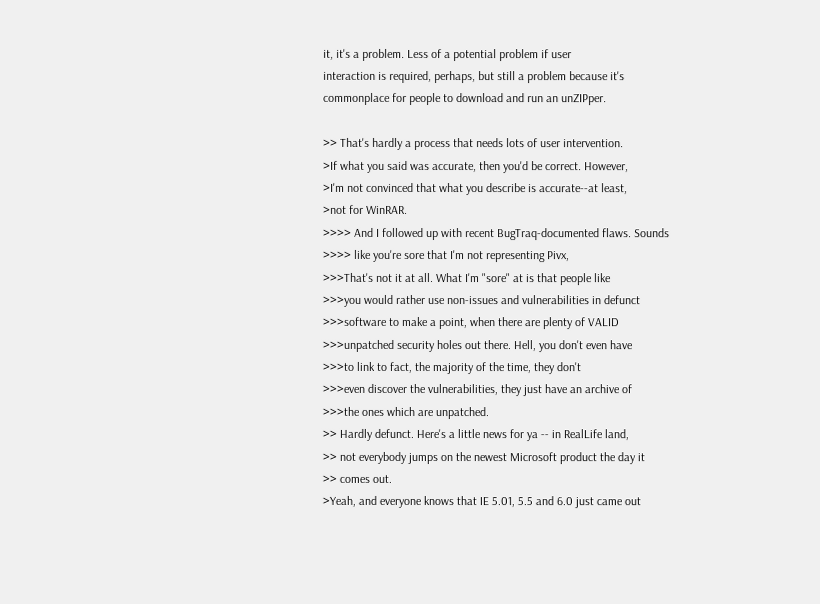it, it's a problem. Less of a potential problem if user
interaction is required, perhaps, but still a problem because it's
commonplace for people to download and run an unZIPper.

>> That's hardly a process that needs lots of user intervention.
>If what you said was accurate, then you'd be correct. However,
>I'm not convinced that what you describe is accurate--at least,
>not for WinRAR.
>>>> And I followed up with recent BugTraq-documented flaws. Sounds
>>>> like you're sore that I'm not representing Pivx,
>>>That's not it at all. What I'm "sore" at is that people like
>>>you would rather use non-issues and vulnerabilities in defunct
>>>software to make a point, when there are plenty of VALID
>>>unpatched security holes out there. Hell, you don't even have
>>>to link to fact, the majority of the time, they don't
>>>even discover the vulnerabilities, they just have an archive of
>>>the ones which are unpatched.
>> Hardly defunct. Here's a little news for ya -- in RealLife land,
>> not everybody jumps on the newest Microsoft product the day it
>> comes out.
>Yeah, and everyone knows that IE 5.01, 5.5 and 6.0 just came out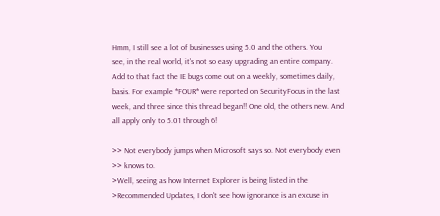Hmm, I still see a lot of businesses using 5.0 and the others. You
see, in the real world, it's not so easy upgrading an entire company.
Add to that fact the IE bugs come out on a weekly, sometimes daily,
basis. For example *FOUR* were reported on SecurityFocus in the last
week, and three since this thread began!! One old, the others new. And
all apply only to 5.01 through 6!

>> Not everybody jumps when Microsoft says so. Not everybody even
>> knows to.
>Well, seeing as how Internet Explorer is being listed in the
>Recommended Updates, I don't see how ignorance is an excuse in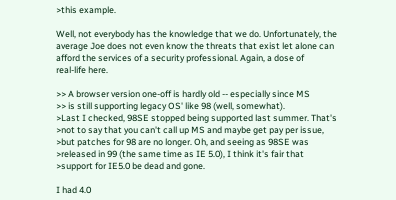>this example.

Well, not everybody has the knowledge that we do. Unfortunately, the
average Joe does not even know the threats that exist let alone can
afford the services of a security professional. Again, a dose of
real-life here.

>> A browser version one-off is hardly old -- especially since MS
>> is still supporting legacy OS' like 98 (well, somewhat).
>Last I checked, 98SE stopped being supported last summer. That's
>not to say that you can't call up MS and maybe get pay per issue,
>but patches for 98 are no longer. Oh, and seeing as 98SE was
>released in 99 (the same time as IE 5.0), I think it's fair that
>support for IE5.0 be dead and gone.

I had 4.0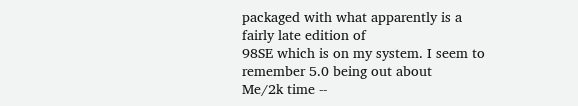packaged with what apparently is a fairly late edition of
98SE which is on my system. I seem to remember 5.0 being out about
Me/2k time --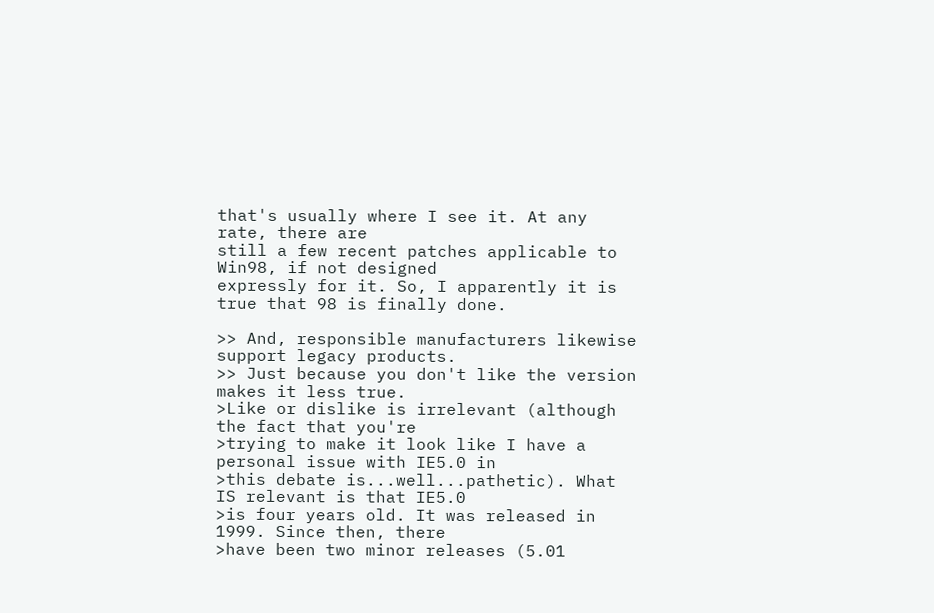that's usually where I see it. At any rate, there are
still a few recent patches applicable to Win98, if not designed
expressly for it. So, I apparently it is true that 98 is finally done.

>> And, responsible manufacturers likewise support legacy products.
>> Just because you don't like the version makes it less true.
>Like or dislike is irrelevant (although the fact that you're
>trying to make it look like I have a personal issue with IE5.0 in
>this debate is...well...pathetic). What IS relevant is that IE5.0
>is four years old. It was released in 1999. Since then, there
>have been two minor releases (5.01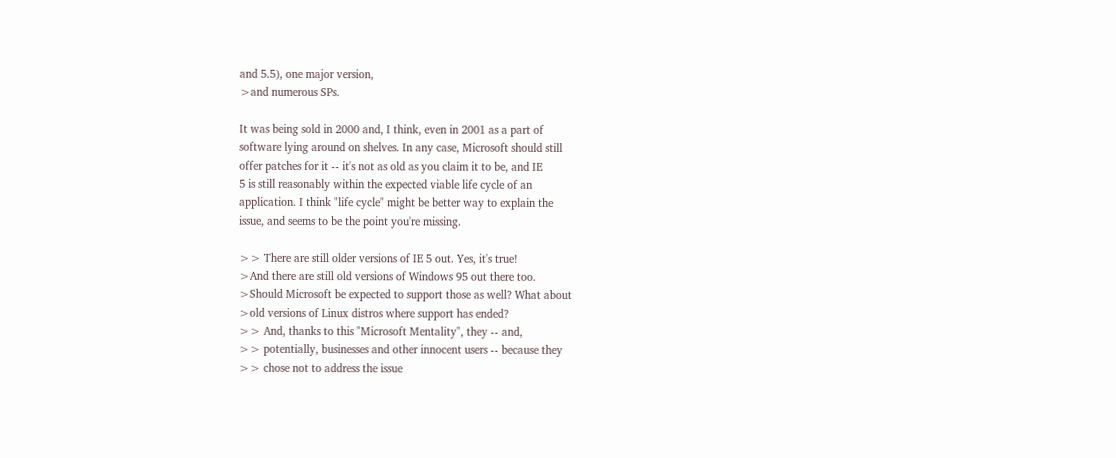and 5.5), one major version,
>and numerous SPs.

It was being sold in 2000 and, I think, even in 2001 as a part of
software lying around on shelves. In any case, Microsoft should still
offer patches for it -- it's not as old as you claim it to be, and IE
5 is still reasonably within the expected viable life cycle of an
application. I think "life cycle" might be better way to explain the
issue, and seems to be the point you're missing.

>> There are still older versions of IE 5 out. Yes, it's true!
>And there are still old versions of Windows 95 out there too.
>Should Microsoft be expected to support those as well? What about
>old versions of Linux distros where support has ended?
>> And, thanks to this "Microsoft Mentality", they -- and,
>> potentially, businesses and other innocent users -- because they
>> chose not to address the issue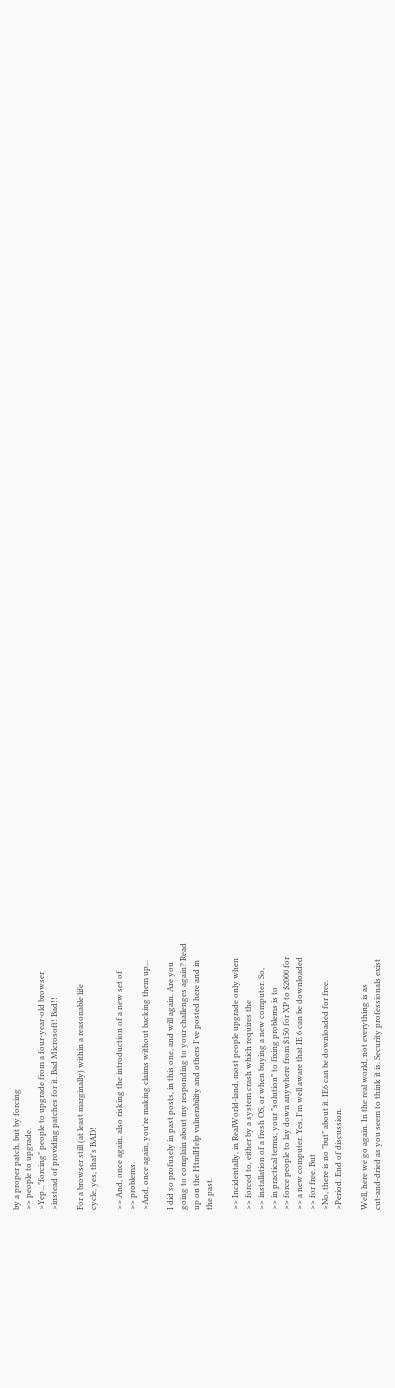by a proper patch, but by forcing
>> people to upgrade.
>Yep..."forcing" people to upgrade from a four-year-old browser
>instead of providing patches for it. Bad Microsoft! Bad!!

For a browser still (at least marginally) within a reasonable life
cycle, yes, that's BAD!

>> And, once again, also risking the introduction of a new set of
>> problems.
>And, once again, you're making claims without backing them up...

I did so profusely in past posts, in this one, and will again. Are you
going to complain about my responding to your challenges again? Read
up on the HtmlHelp vulnerability and others I've posted here and in
the past.

>> Incidentally, in RealWorld-land, most people upgrade only when
>> forced to, either by a system crash which requires the
>> installation of a fresh OS, or when buying a new computer. So,
>> in practical terms, your "solution" to fixing problems is to
>> force people to lay down anywhere from $150 for XP to $2000 for
>> a new computer. Yes, I'm well aware that IE 6 can be downloaded
>> for free. But
>No, there is no "but" about it. IE6 can be downloaded for free.
>Period. End of discussion.

Well, here we go again. In the real world, not everything is as
cut-and-dried as you seem to think it is. Security professionals exist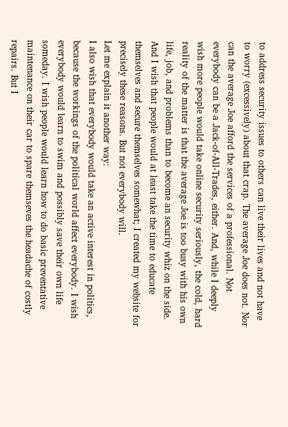to address security issues to others can live their lives and not have
to worry (excessively) about that crap. The average Joe does not. Nor
can the average Joe afford the services of a professional. Not
everybody can be a Jack-of-All-Trades, either. And, while I deeply
wish more people would take online security seriously, the cold, hard
reality of the matter is that the average Joe is too busy with his own
life, job, and problems than to become an security whiz on the side.
And I wish that people would at least take the time to educate
themselves and secure themselves somewhat; I created my website for
precisely these reasons. But not everybody will.
Let me explain it another way:
I also wish that everybody would take an active interest in politics,
because the workings of the political world affect everybody. I wish
everybody would learn to swim and possibly save their own life
someday. I wish people would learn how to do basic preventative
maintenance on their car to spare themseves the headache of costly
repairs. But I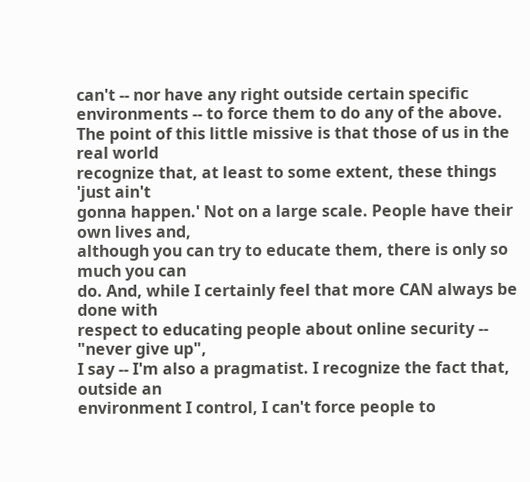can't -- nor have any right outside certain specific
environments -- to force them to do any of the above.
The point of this little missive is that those of us in the real world
recognize that, at least to some extent, these things 'just ain't
gonna happen.' Not on a large scale. People have their own lives and,
although you can try to educate them, there is only so much you can
do. And, while I certainly feel that more CAN always be done with
respect to educating people about online security -- "never give up",
I say -- I'm also a pragmatist. I recognize the fact that, outside an
environment I control, I can't force people to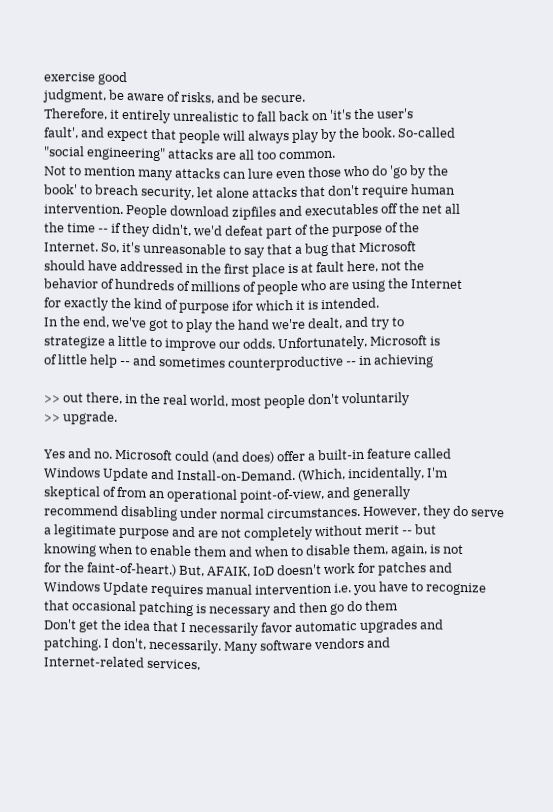exercise good
judgment, be aware of risks, and be secure.
Therefore, it entirely unrealistic to fall back on 'it's the user's
fault', and expect that people will always play by the book. So-called
"social engineering" attacks are all too common.
Not to mention many attacks can lure even those who do 'go by the
book' to breach security, let alone attacks that don't require human
intervention. People download zipfiles and executables off the net all
the time -- if they didn't, we'd defeat part of the purpose of the
Internet. So, it's unreasonable to say that a bug that Microsoft
should have addressed in the first place is at fault here, not the
behavior of hundreds of millions of people who are using the Internet
for exactly the kind of purpose ifor which it is intended.
In the end, we've got to play the hand we're dealt, and try to
strategize a little to improve our odds. Unfortunately, Microsoft is
of little help -- and sometimes counterproductive -- in achieving

>> out there, in the real world, most people don't voluntarily
>> upgrade.

Yes and no. Microsoft could (and does) offer a built-in feature called
Windows Update and Install-on-Demand. (Which, incidentally, I'm
skeptical of from an operational point-of-view, and generally
recommend disabling under normal circumstances. However, they do serve
a legitimate purpose and are not completely without merit -- but
knowing when to enable them and when to disable them, again, is not
for the faint-of-heart.) But, AFAIK, IoD doesn't work for patches and
Windows Update requires manual intervention i.e. you have to recognize
that occasional patching is necessary and then go do them
Don't get the idea that I necessarily favor automatic upgrades and
patching. I don't, necessarily. Many software vendors and
Internet-related services,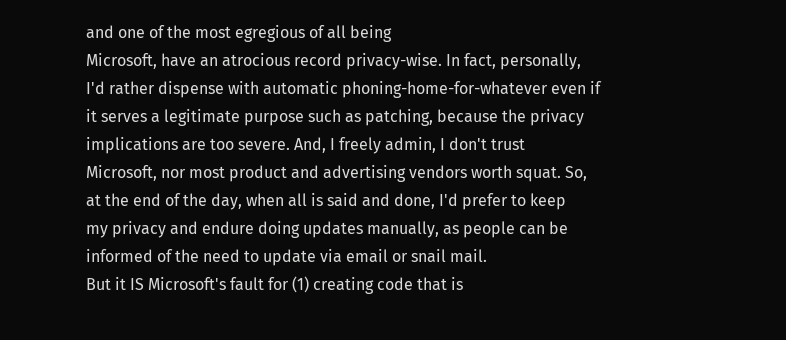and one of the most egregious of all being
Microsoft, have an atrocious record privacy-wise. In fact, personally,
I'd rather dispense with automatic phoning-home-for-whatever even if
it serves a legitimate purpose such as patching, because the privacy
implications are too severe. And, I freely admin, I don't trust
Microsoft, nor most product and advertising vendors worth squat. So,
at the end of the day, when all is said and done, I'd prefer to keep
my privacy and endure doing updates manually, as people can be
informed of the need to update via email or snail mail.
But it IS Microsoft's fault for (1) creating code that is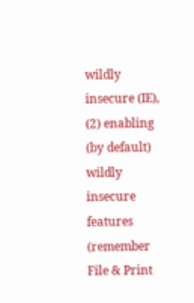wildly
insecure (IE), (2) enabling (by default) wildly insecure features
(remember File & Print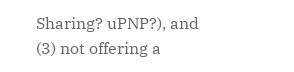Sharing? uPNP?), and (3) not offering a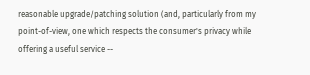reasonable upgrade/patching solution (and, particularly from my
point-of-view, one which respects the consumer's privacy while
offering a useful service --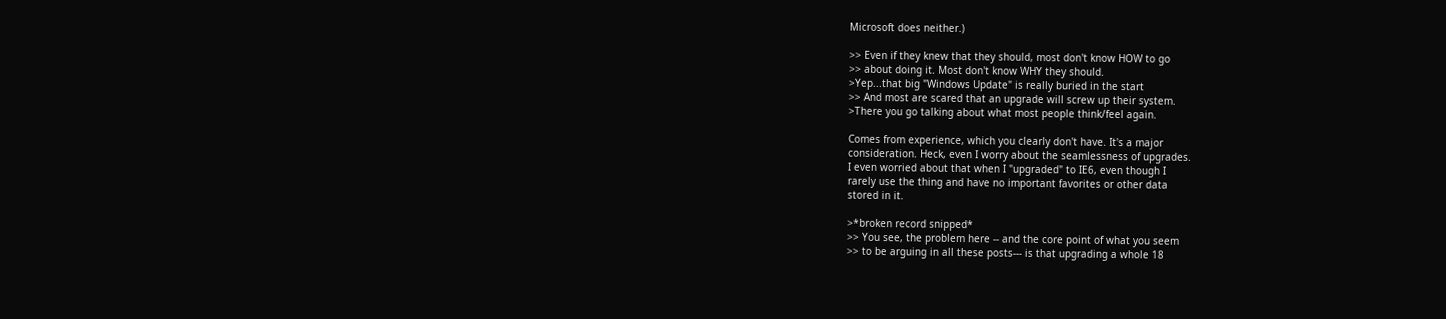Microsoft does neither.)

>> Even if they knew that they should, most don't know HOW to go
>> about doing it. Most don't know WHY they should.
>Yep...that big "Windows Update" is really buried in the start
>> And most are scared that an upgrade will screw up their system.
>There you go talking about what most people think/feel again.

Comes from experience, which you clearly don't have. It's a major
consideration. Heck, even I worry about the seamlessness of upgrades.
I even worried about that when I "upgraded" to IE6, even though I
rarely use the thing and have no important favorites or other data
stored in it.

>*broken record snipped*
>> You see, the problem here -- and the core point of what you seem
>> to be arguing in all these posts--- is that upgrading a whole 18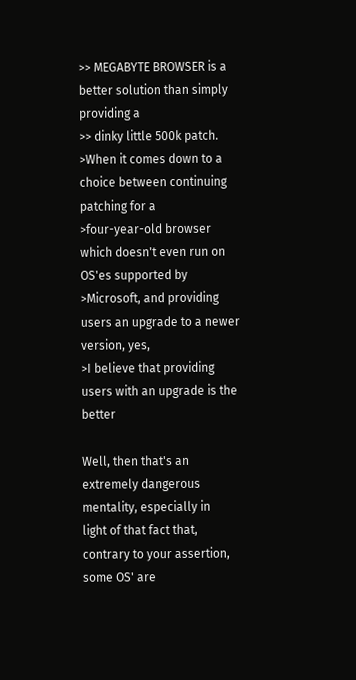>> MEGABYTE BROWSER is a better solution than simply providing a
>> dinky little 500k patch.
>When it comes down to a choice between continuing patching for a
>four-year-old browser which doesn't even run on OS'es supported by
>Microsoft, and providing users an upgrade to a newer version, yes,
>I believe that providing users with an upgrade is the better

Well, then that's an extremely dangerous mentality, especially in
light of that fact that, contrary to your assertion, some OS' are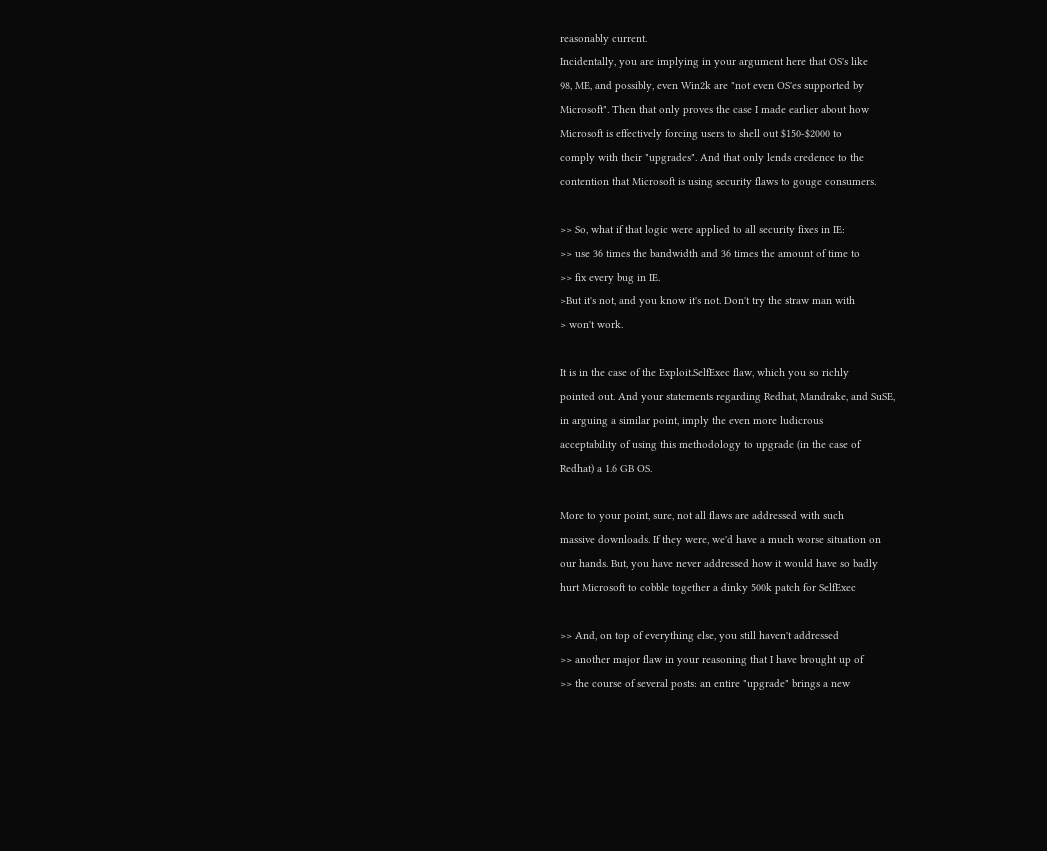reasonably current.
Incidentally, you are implying in your argument here that OS's like
98, ME, and possibly, even Win2k are "not even OS'es supported by
Microsoft". Then that only proves the case I made earlier about how
Microsoft is effectively forcing users to shell out $150-$2000 to
comply with their "upgrades". And that only lends credence to the
contention that Microsoft is using security flaws to gouge consumers.

>> So, what if that logic were applied to all security fixes in IE:
>> use 36 times the bandwidth and 36 times the amount of time to
>> fix every bug in IE.
>But it's not, and you know it's not. Don't try the straw man with
> won't work.

It is in the case of the Exploit.SelfExec flaw, which you so richly
pointed out. And your statements regarding Redhat, Mandrake, and SuSE,
in arguing a similar point, imply the even more ludicrous
acceptability of using this methodology to upgrade (in the case of
Redhat) a 1.6 GB OS.

More to your point, sure, not all flaws are addressed with such
massive downloads. If they were, we'd have a much worse situation on
our hands. But, you have never addressed how it would have so badly
hurt Microsoft to cobble together a dinky 500k patch for SelfExec

>> And, on top of everything else, you still haven't addressed
>> another major flaw in your reasoning that I have brought up of
>> the course of several posts: an entire "upgrade" brings a new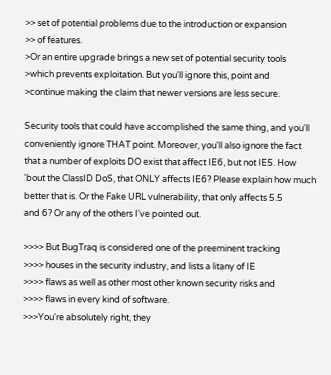>> set of potential problems due to the introduction or expansion
>> of features.
>Or an entire upgrade brings a new set of potential security tools
>which prevents exploitation. But you'll ignore this, point and
>continue making the claim that newer versions are less secure.

Security tools that could have accomplished the same thing, and you'll
conveniently ignore THAT point. Moreover, you'll also ignore the fact
that a number of exploits DO exist that affect IE6, but not IE5. How
'bout the ClassID DoS, that ONLY affects IE6? Please explain how much
better that is. Or the Fake URL vulnerability, that only affects 5.5
and 6? Or any of the others I've pointed out.

>>>> But BugTraq is considered one of the preeminent tracking
>>>> houses in the security industry, and lists a litany of IE
>>>> flaws as well as other most other known security risks and
>>>> flaws in every kind of software.
>>>You're absolutely right, they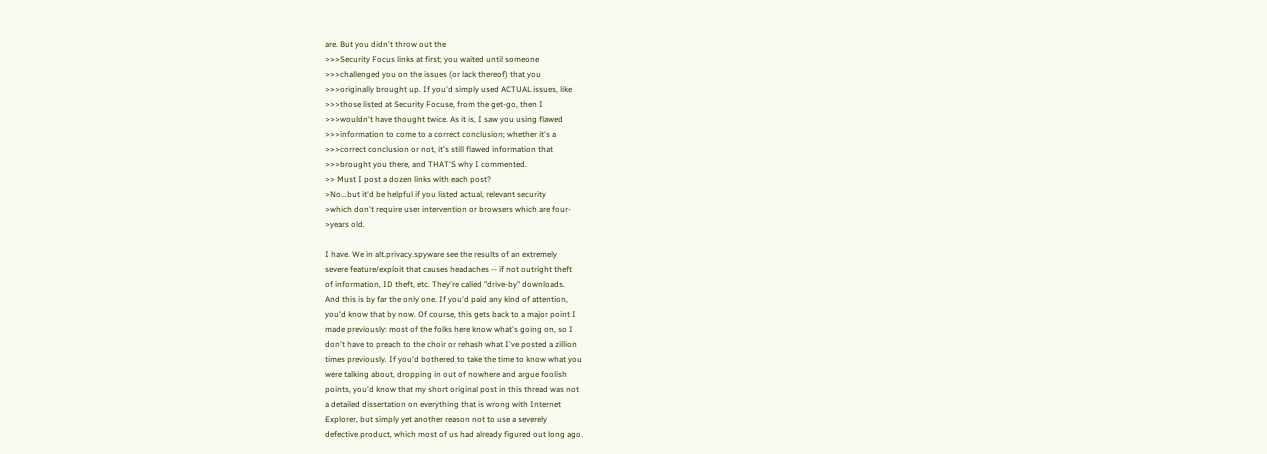are. But you didn't throw out the
>>>Security Focus links at first; you waited until someone
>>>challenged you on the issues (or lack thereof) that you
>>>originally brought up. If you'd simply used ACTUAL issues, like
>>>those listed at Security Focuse, from the get-go, then I
>>>wouldn't have thought twice. As it is, I saw you using flawed
>>>information to come to a correct conclusion; whether it's a
>>>correct conclusion or not, it's still flawed information that
>>>brought you there, and THAT'S why I commented.
>> Must I post a dozen links with each post?
>No...but it'd be helpful if you listed actual, relevant security
>which don't require user intervention or browsers which are four-
>years old.

I have. We in alt.privacy.spyware see the results of an extremely
severe feature/exploit that causes headaches -- if not outright theft
of information, ID theft, etc. They're called "drive-by" downloads.
And this is by far the only one. If you'd paid any kind of attention,
you'd know that by now. Of course, this gets back to a major point I
made previously: most of the folks here know what's going on, so I
don't have to preach to the choir or rehash what I've posted a zillion
times previously. If you'd bothered to take the time to know what you
were talking about, dropping in out of nowhere and argue foolish
points, you'd know that my short original post in this thread was not
a detailed dissertation on everything that is wrong with Internet
Explorer, but simply yet another reason not to use a severely
defective product, which most of us had already figured out long ago.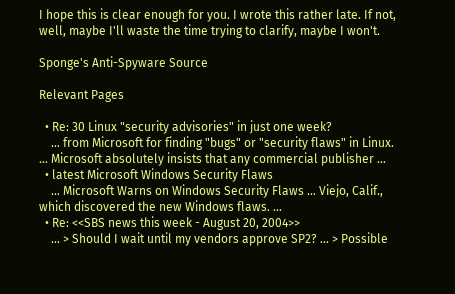I hope this is clear enough for you. I wrote this rather late. If not,
well, maybe I'll waste the time trying to clarify, maybe I won't.

Sponge's Anti-Spyware Source

Relevant Pages

  • Re: 30 Linux "security advisories" in just one week?
    ... from Microsoft for finding "bugs" or "security flaws" in Linux. ... Microsoft absolutely insists that any commercial publisher ...
  • latest Microsoft Windows Security Flaws
    ... Microsoft Warns on Windows Security Flaws ... Viejo, Calif., which discovered the new Windows flaws. ...
  • Re: <<SBS news this week - August 20, 2004>>
    ... > Should I wait until my vendors approve SP2? ... > Possible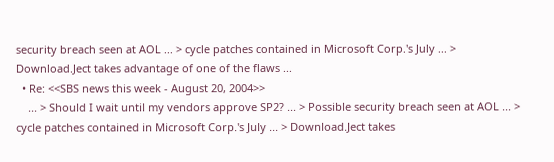security breach seen at AOL ... > cycle patches contained in Microsoft Corp.'s July ... > Download.Ject takes advantage of one of the flaws ...
  • Re: <<SBS news this week - August 20, 2004>>
    ... > Should I wait until my vendors approve SP2? ... > Possible security breach seen at AOL ... > cycle patches contained in Microsoft Corp.'s July ... > Download.Ject takes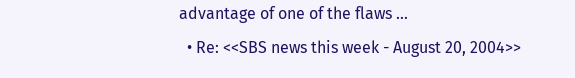advantage of one of the flaws ...
  • Re: <<SBS news this week - August 20, 2004>>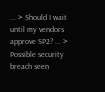... > Should I wait until my vendors approve SP2? ... > Possible security breach seen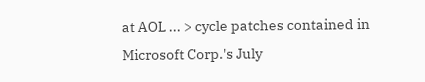at AOL ... > cycle patches contained in Microsoft Corp.'s July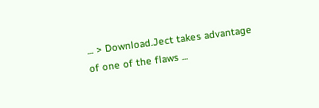... > Download.Ject takes advantage of one of the flaws ...